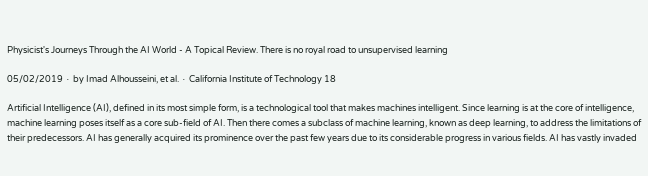Physicist's Journeys Through the AI World - A Topical Review. There is no royal road to unsupervised learning

05/02/2019 ∙ by Imad Alhousseini, et al. ∙ California Institute of Technology 18

Artificial Intelligence (AI), defined in its most simple form, is a technological tool that makes machines intelligent. Since learning is at the core of intelligence, machine learning poses itself as a core sub-field of AI. Then there comes a subclass of machine learning, known as deep learning, to address the limitations of their predecessors. AI has generally acquired its prominence over the past few years due to its considerable progress in various fields. AI has vastly invaded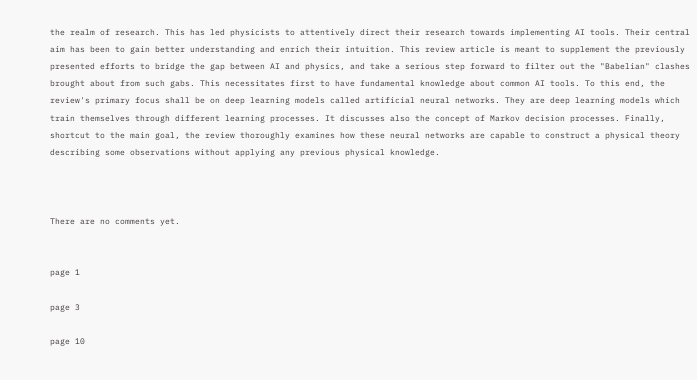the realm of research. This has led physicists to attentively direct their research towards implementing AI tools. Their central aim has been to gain better understanding and enrich their intuition. This review article is meant to supplement the previously presented efforts to bridge the gap between AI and physics, and take a serious step forward to filter out the "Babelian" clashes brought about from such gabs. This necessitates first to have fundamental knowledge about common AI tools. To this end, the review's primary focus shall be on deep learning models called artificial neural networks. They are deep learning models which train themselves through different learning processes. It discusses also the concept of Markov decision processes. Finally, shortcut to the main goal, the review thoroughly examines how these neural networks are capable to construct a physical theory describing some observations without applying any previous physical knowledge.



There are no comments yet.


page 1

page 3

page 10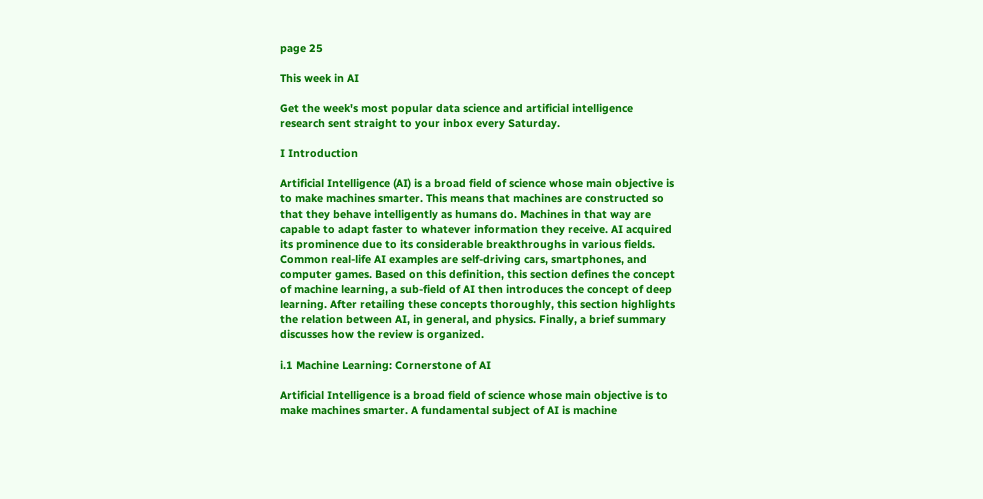page 25

This week in AI

Get the week's most popular data science and artificial intelligence research sent straight to your inbox every Saturday.

I Introduction

Artificial Intelligence (AI) is a broad field of science whose main objective is to make machines smarter. This means that machines are constructed so that they behave intelligently as humans do. Machines in that way are capable to adapt faster to whatever information they receive. AI acquired its prominence due to its considerable breakthroughs in various fields. Common real-life AI examples are self-driving cars, smartphones, and computer games. Based on this definition, this section defines the concept of machine learning, a sub-field of AI then introduces the concept of deep learning. After retailing these concepts thoroughly, this section highlights the relation between AI, in general, and physics. Finally, a brief summary discusses how the review is organized.

i.1 Machine Learning: Cornerstone of AI

Artificial Intelligence is a broad field of science whose main objective is to make machines smarter. A fundamental subject of AI is machine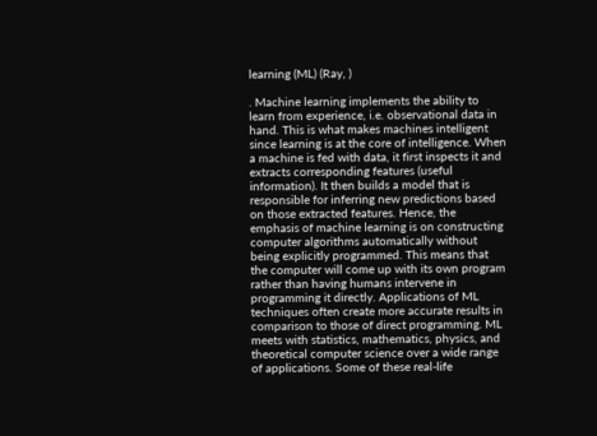learning (ML) (Ray, )

. Machine learning implements the ability to learn from experience, i.e. observational data in hand. This is what makes machines intelligent since learning is at the core of intelligence. When a machine is fed with data, it first inspects it and extracts corresponding features (useful information). It then builds a model that is responsible for inferring new predictions based on those extracted features. Hence, the emphasis of machine learning is on constructing computer algorithms automatically without being explicitly programmed. This means that the computer will come up with its own program rather than having humans intervene in programming it directly. Applications of ML techniques often create more accurate results in comparison to those of direct programming. ML meets with statistics, mathematics, physics, and theoretical computer science over a wide range of applications. Some of these real-life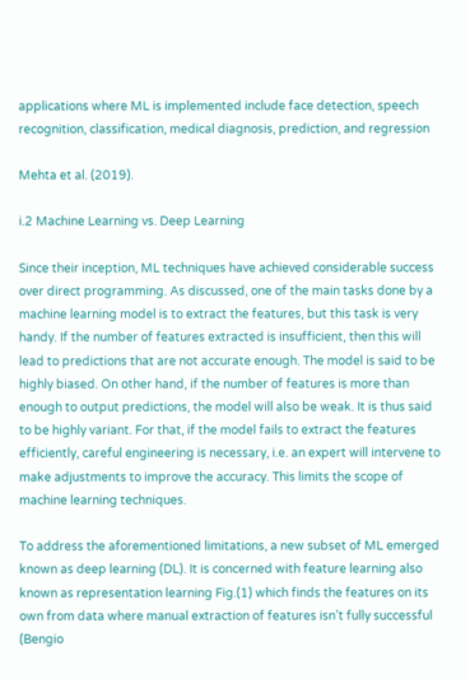applications where ML is implemented include face detection, speech recognition, classification, medical diagnosis, prediction, and regression

Mehta et al. (2019).

i.2 Machine Learning vs. Deep Learning

Since their inception, ML techniques have achieved considerable success over direct programming. As discussed, one of the main tasks done by a machine learning model is to extract the features, but this task is very handy. If the number of features extracted is insufficient, then this will lead to predictions that are not accurate enough. The model is said to be highly biased. On other hand, if the number of features is more than enough to output predictions, the model will also be weak. It is thus said to be highly variant. For that, if the model fails to extract the features efficiently, careful engineering is necessary, i.e. an expert will intervene to make adjustments to improve the accuracy. This limits the scope of machine learning techniques.

To address the aforementioned limitations, a new subset of ML emerged known as deep learning (DL). It is concerned with feature learning also known as representation learning Fig.(1) which finds the features on its own from data where manual extraction of features isn’t fully successful (Bengio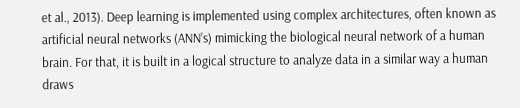et al., 2013). Deep learning is implemented using complex architectures, often known as artificial neural networks (ANN’s) mimicking the biological neural network of a human brain. For that, it is built in a logical structure to analyze data in a similar way a human draws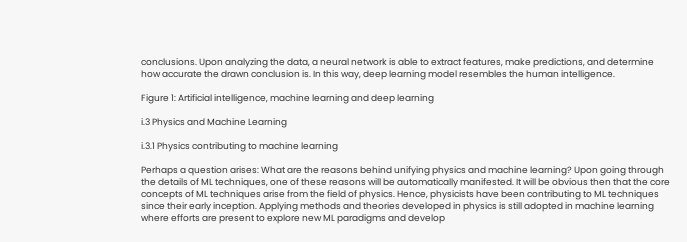conclusions. Upon analyzing the data, a neural network is able to extract features, make predictions, and determine how accurate the drawn conclusion is. In this way, deep learning model resembles the human intelligence.

Figure 1: Artificial intelligence, machine learning and deep learning

i.3 Physics and Machine Learning

i.3.1 Physics contributing to machine learning

Perhaps a question arises: What are the reasons behind unifying physics and machine learning? Upon going through the details of ML techniques, one of these reasons will be automatically manifested. It will be obvious then that the core concepts of ML techniques arise from the field of physics. Hence, physicists have been contributing to ML techniques since their early inception. Applying methods and theories developed in physics is still adopted in machine learning where efforts are present to explore new ML paradigms and develop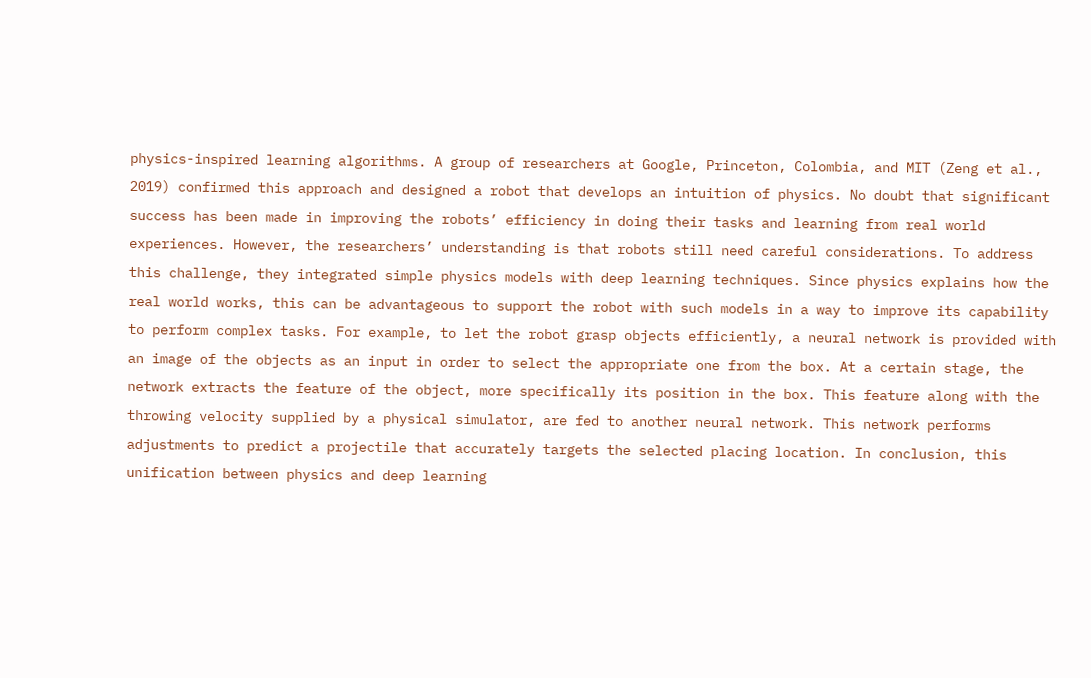physics-inspired learning algorithms. A group of researchers at Google, Princeton, Colombia, and MIT (Zeng et al., 2019) confirmed this approach and designed a robot that develops an intuition of physics. No doubt that significant success has been made in improving the robots’ efficiency in doing their tasks and learning from real world experiences. However, the researchers’ understanding is that robots still need careful considerations. To address this challenge, they integrated simple physics models with deep learning techniques. Since physics explains how the real world works, this can be advantageous to support the robot with such models in a way to improve its capability to perform complex tasks. For example, to let the robot grasp objects efficiently, a neural network is provided with an image of the objects as an input in order to select the appropriate one from the box. At a certain stage, the network extracts the feature of the object, more specifically its position in the box. This feature along with the throwing velocity supplied by a physical simulator, are fed to another neural network. This network performs adjustments to predict a projectile that accurately targets the selected placing location. In conclusion, this unification between physics and deep learning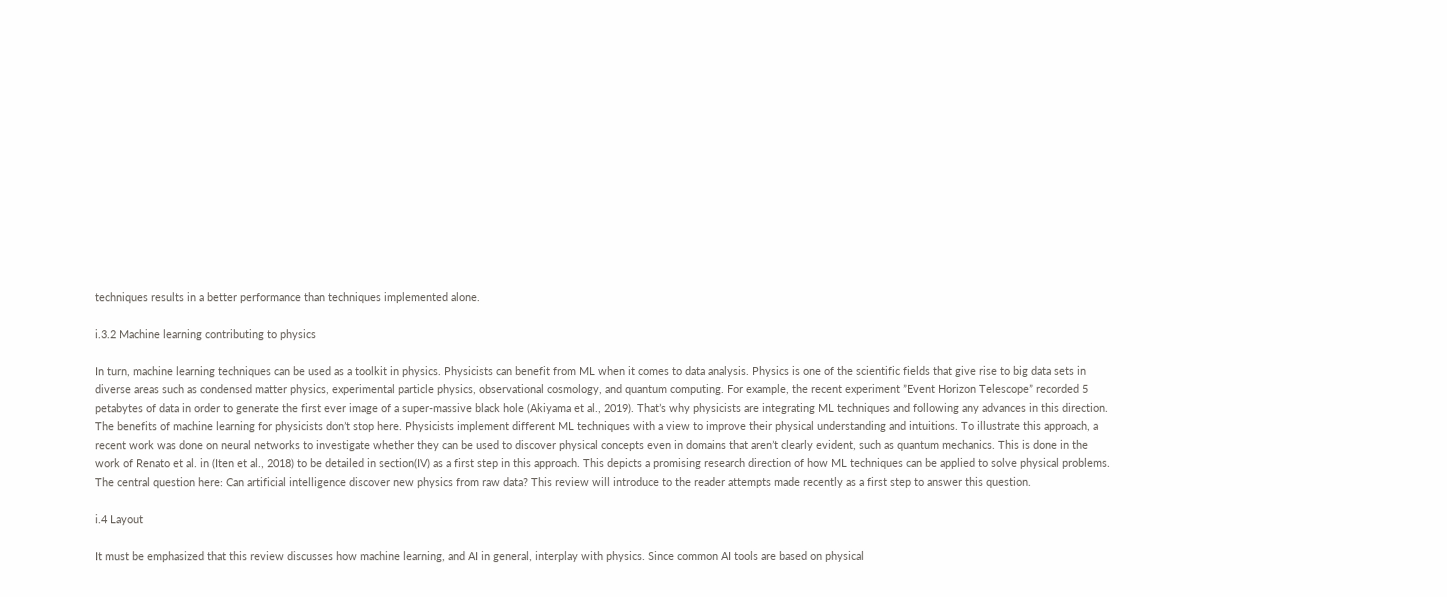techniques results in a better performance than techniques implemented alone.

i.3.2 Machine learning contributing to physics

In turn, machine learning techniques can be used as a toolkit in physics. Physicists can benefit from ML when it comes to data analysis. Physics is one of the scientific fields that give rise to big data sets in diverse areas such as condensed matter physics, experimental particle physics, observational cosmology, and quantum computing. For example, the recent experiment ”Event Horizon Telescope” recorded 5 petabytes of data in order to generate the first ever image of a super-massive black hole (Akiyama et al., 2019). That’s why physicists are integrating ML techniques and following any advances in this direction. The benefits of machine learning for physicists don’t stop here. Physicists implement different ML techniques with a view to improve their physical understanding and intuitions. To illustrate this approach, a recent work was done on neural networks to investigate whether they can be used to discover physical concepts even in domains that aren’t clearly evident, such as quantum mechanics. This is done in the work of Renato et al. in (Iten et al., 2018) to be detailed in section(IV) as a first step in this approach. This depicts a promising research direction of how ML techniques can be applied to solve physical problems. The central question here: Can artificial intelligence discover new physics from raw data? This review will introduce to the reader attempts made recently as a first step to answer this question.

i.4 Layout

It must be emphasized that this review discusses how machine learning, and AI in general, interplay with physics. Since common AI tools are based on physical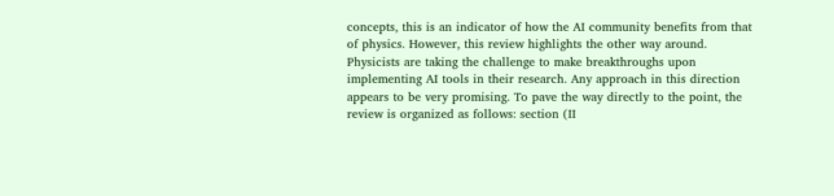concepts, this is an indicator of how the AI community benefits from that of physics. However, this review highlights the other way around. Physicists are taking the challenge to make breakthroughs upon implementing AI tools in their research. Any approach in this direction appears to be very promising. To pave the way directly to the point, the review is organized as follows: section (II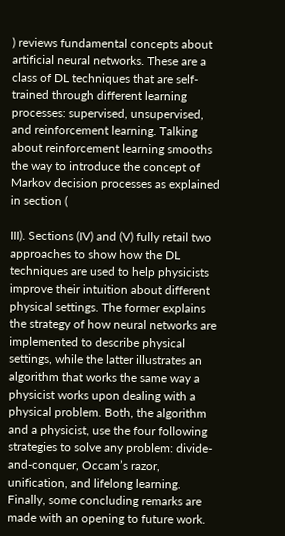) reviews fundamental concepts about artificial neural networks. These are a class of DL techniques that are self-trained through different learning processes: supervised, unsupervised, and reinforcement learning. Talking about reinforcement learning smooths the way to introduce the concept of Markov decision processes as explained in section (

III). Sections (IV) and (V) fully retail two approaches to show how the DL techniques are used to help physicists improve their intuition about different physical settings. The former explains the strategy of how neural networks are implemented to describe physical settings, while the latter illustrates an algorithm that works the same way a physicist works upon dealing with a physical problem. Both, the algorithm and a physicist, use the four following strategies to solve any problem: divide-and-conquer, Occam’s razor, unification, and lifelong learning. Finally, some concluding remarks are made with an opening to future work.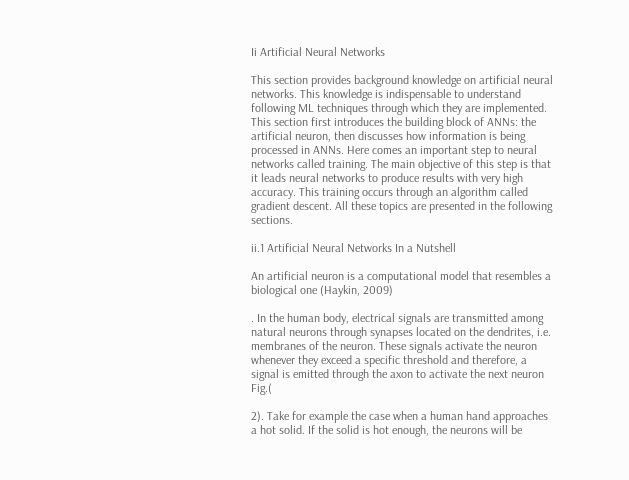Ii Artificial Neural Networks

This section provides background knowledge on artificial neural networks. This knowledge is indispensable to understand following ML techniques through which they are implemented. This section first introduces the building block of ANNs: the artificial neuron, then discusses how information is being processed in ANNs. Here comes an important step to neural networks called training. The main objective of this step is that it leads neural networks to produce results with very high accuracy. This training occurs through an algorithm called gradient descent. All these topics are presented in the following sections.

ii.1 Artificial Neural Networks In a Nutshell

An artificial neuron is a computational model that resembles a biological one (Haykin, 2009)

. In the human body, electrical signals are transmitted among natural neurons through synapses located on the dendrites, i.e. membranes of the neuron. These signals activate the neuron whenever they exceed a specific threshold and therefore, a signal is emitted through the axon to activate the next neuron Fig.(

2). Take for example the case when a human hand approaches a hot solid. If the solid is hot enough, the neurons will be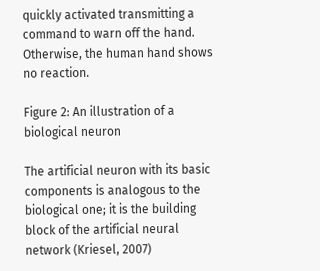quickly activated transmitting a command to warn off the hand. Otherwise, the human hand shows no reaction.

Figure 2: An illustration of a biological neuron

The artificial neuron with its basic components is analogous to the biological one; it is the building block of the artificial neural network (Kriesel, 2007)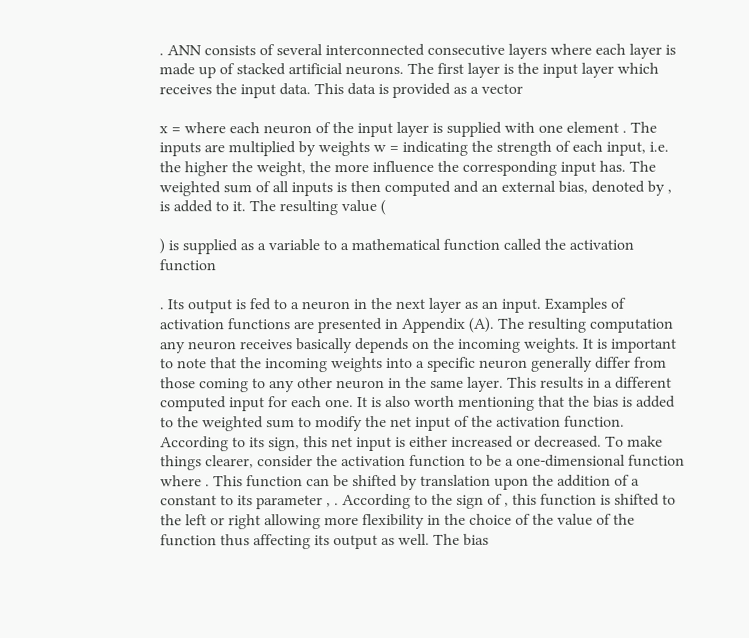. ANN consists of several interconnected consecutive layers where each layer is made up of stacked artificial neurons. The first layer is the input layer which receives the input data. This data is provided as a vector

x = where each neuron of the input layer is supplied with one element . The inputs are multiplied by weights w = indicating the strength of each input, i.e. the higher the weight, the more influence the corresponding input has. The weighted sum of all inputs is then computed and an external bias, denoted by , is added to it. The resulting value (

) is supplied as a variable to a mathematical function called the activation function

. Its output is fed to a neuron in the next layer as an input. Examples of activation functions are presented in Appendix (A). The resulting computation any neuron receives basically depends on the incoming weights. It is important to note that the incoming weights into a specific neuron generally differ from those coming to any other neuron in the same layer. This results in a different computed input for each one. It is also worth mentioning that the bias is added to the weighted sum to modify the net input of the activation function. According to its sign, this net input is either increased or decreased. To make things clearer, consider the activation function to be a one-dimensional function where . This function can be shifted by translation upon the addition of a constant to its parameter , . According to the sign of , this function is shifted to the left or right allowing more flexibility in the choice of the value of the function thus affecting its output as well. The bias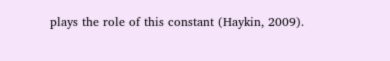plays the role of this constant (Haykin, 2009).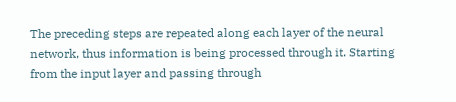The preceding steps are repeated along each layer of the neural network, thus information is being processed through it. Starting from the input layer and passing through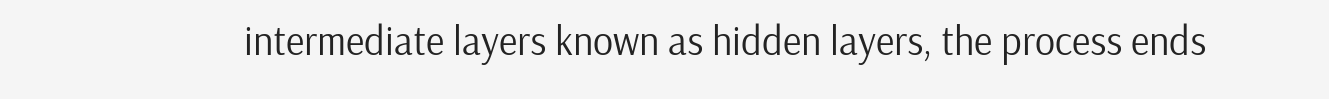intermediate layers known as hidden layers, the process ends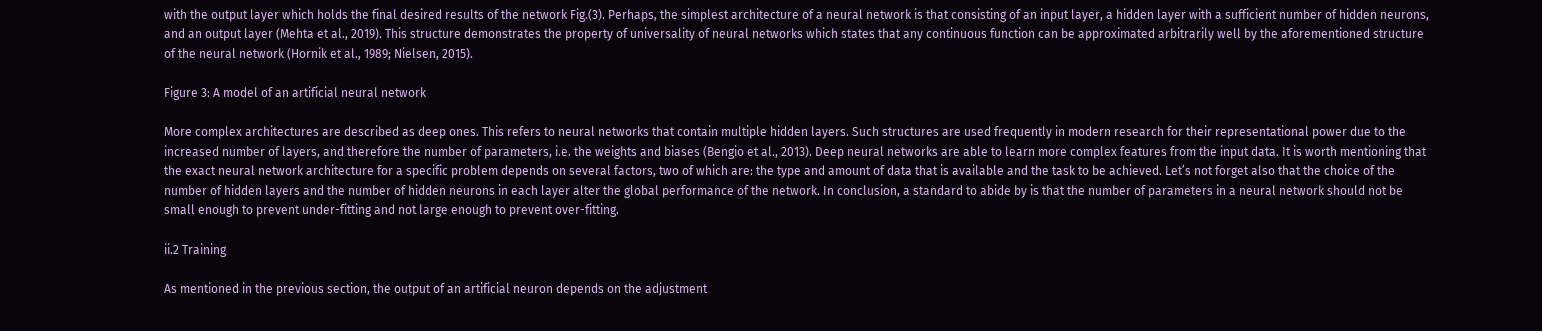with the output layer which holds the final desired results of the network Fig.(3). Perhaps, the simplest architecture of a neural network is that consisting of an input layer, a hidden layer with a sufficient number of hidden neurons, and an output layer (Mehta et al., 2019). This structure demonstrates the property of universality of neural networks which states that any continuous function can be approximated arbitrarily well by the aforementioned structure of the neural network (Hornik et al., 1989; Nielsen, 2015).

Figure 3: A model of an artificial neural network

More complex architectures are described as deep ones. This refers to neural networks that contain multiple hidden layers. Such structures are used frequently in modern research for their representational power due to the increased number of layers, and therefore the number of parameters, i.e. the weights and biases (Bengio et al., 2013). Deep neural networks are able to learn more complex features from the input data. It is worth mentioning that the exact neural network architecture for a specific problem depends on several factors, two of which are: the type and amount of data that is available and the task to be achieved. Let’s not forget also that the choice of the number of hidden layers and the number of hidden neurons in each layer alter the global performance of the network. In conclusion, a standard to abide by is that the number of parameters in a neural network should not be small enough to prevent under-fitting and not large enough to prevent over-fitting.

ii.2 Training

As mentioned in the previous section, the output of an artificial neuron depends on the adjustment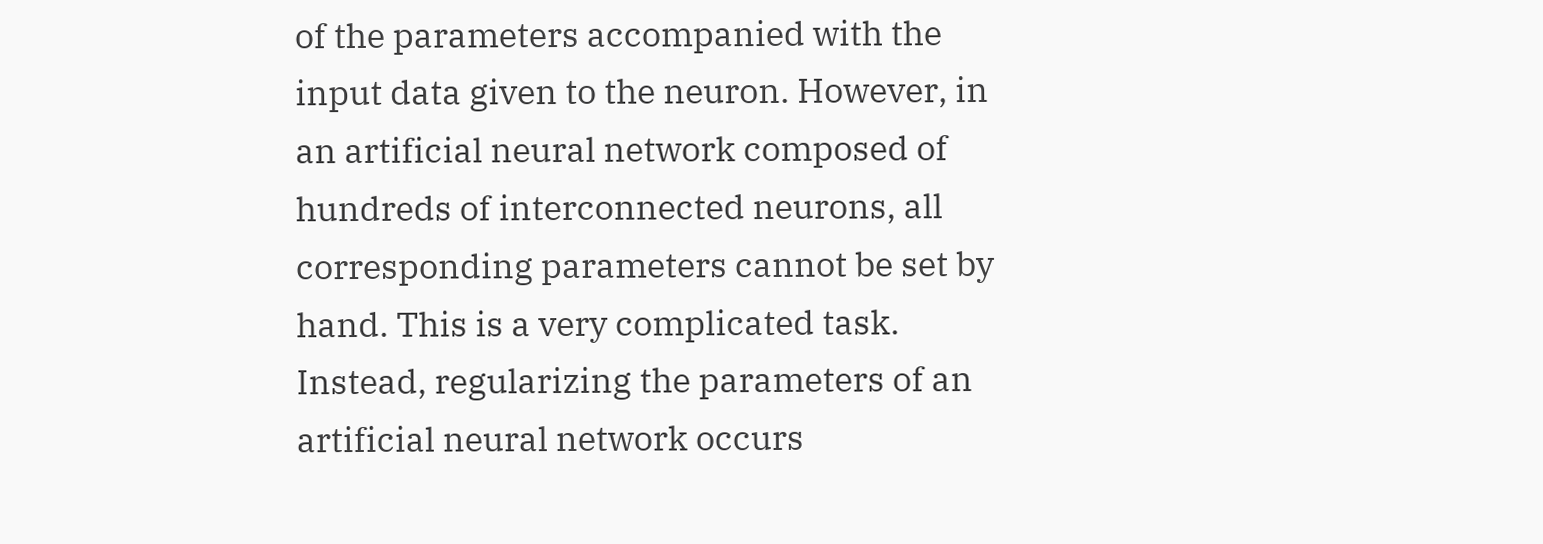of the parameters accompanied with the input data given to the neuron. However, in an artificial neural network composed of hundreds of interconnected neurons, all corresponding parameters cannot be set by hand. This is a very complicated task. Instead, regularizing the parameters of an artificial neural network occurs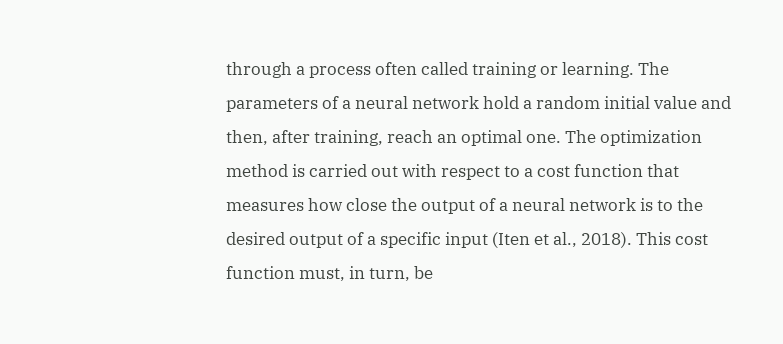through a process often called training or learning. The parameters of a neural network hold a random initial value and then, after training, reach an optimal one. The optimization method is carried out with respect to a cost function that measures how close the output of a neural network is to the desired output of a specific input (Iten et al., 2018). This cost function must, in turn, be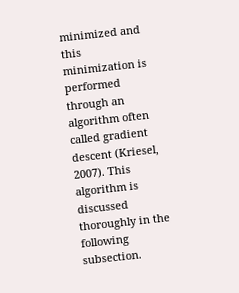minimized and this minimization is performed through an algorithm often called gradient descent (Kriesel, 2007). This algorithm is discussed thoroughly in the following subsection.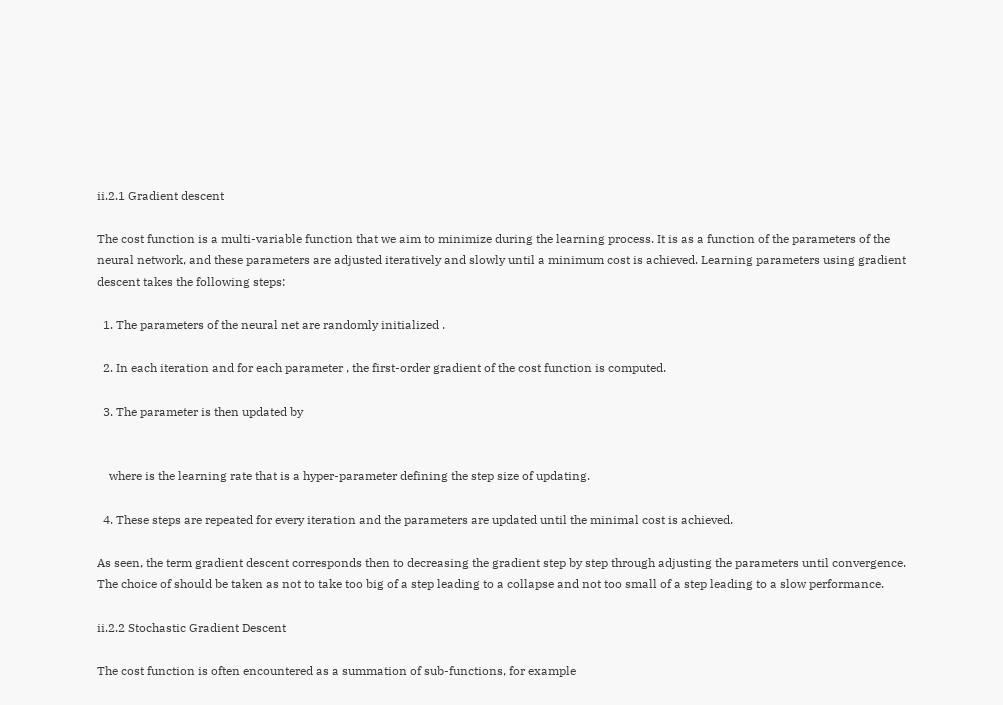ii.2.1 Gradient descent

The cost function is a multi-variable function that we aim to minimize during the learning process. It is as a function of the parameters of the neural network, and these parameters are adjusted iteratively and slowly until a minimum cost is achieved. Learning parameters using gradient descent takes the following steps:

  1. The parameters of the neural net are randomly initialized .

  2. In each iteration and for each parameter , the first-order gradient of the cost function is computed.

  3. The parameter is then updated by


    where is the learning rate that is a hyper-parameter defining the step size of updating.

  4. These steps are repeated for every iteration and the parameters are updated until the minimal cost is achieved.

As seen, the term gradient descent corresponds then to decreasing the gradient step by step through adjusting the parameters until convergence. The choice of should be taken as not to take too big of a step leading to a collapse and not too small of a step leading to a slow performance.

ii.2.2 Stochastic Gradient Descent

The cost function is often encountered as a summation of sub-functions, for example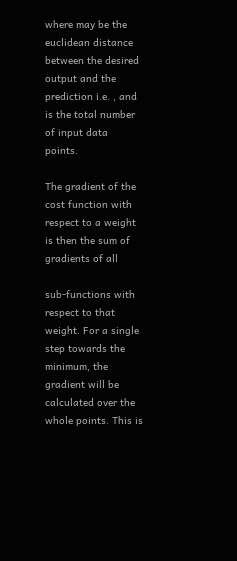where may be the euclidean distance between the desired output and the prediction i.e. , and is the total number of input data points.

The gradient of the cost function with respect to a weight is then the sum of gradients of all

sub-functions with respect to that weight. For a single step towards the minimum, the gradient will be calculated over the whole points. This is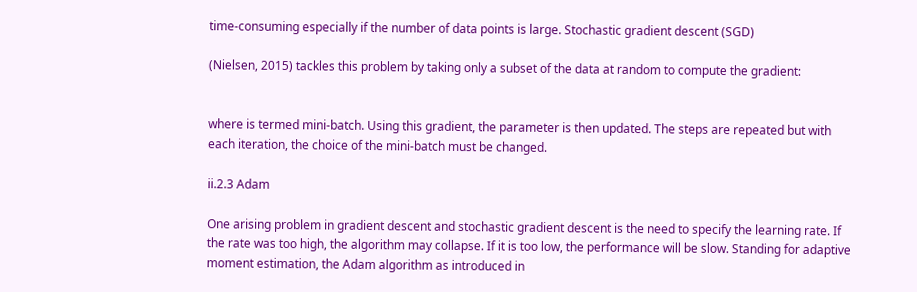time-consuming especially if the number of data points is large. Stochastic gradient descent (SGD)

(Nielsen, 2015) tackles this problem by taking only a subset of the data at random to compute the gradient:


where is termed mini-batch. Using this gradient, the parameter is then updated. The steps are repeated but with each iteration, the choice of the mini-batch must be changed.

ii.2.3 Adam

One arising problem in gradient descent and stochastic gradient descent is the need to specify the learning rate. If the rate was too high, the algorithm may collapse. If it is too low, the performance will be slow. Standing for adaptive moment estimation, the Adam algorithm as introduced in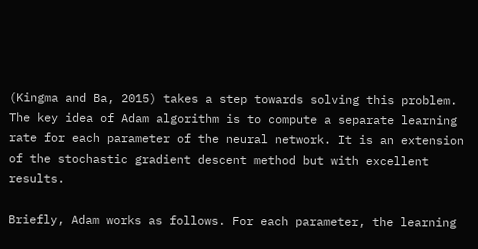(Kingma and Ba, 2015) takes a step towards solving this problem. The key idea of Adam algorithm is to compute a separate learning rate for each parameter of the neural network. It is an extension of the stochastic gradient descent method but with excellent results.

Briefly, Adam works as follows. For each parameter, the learning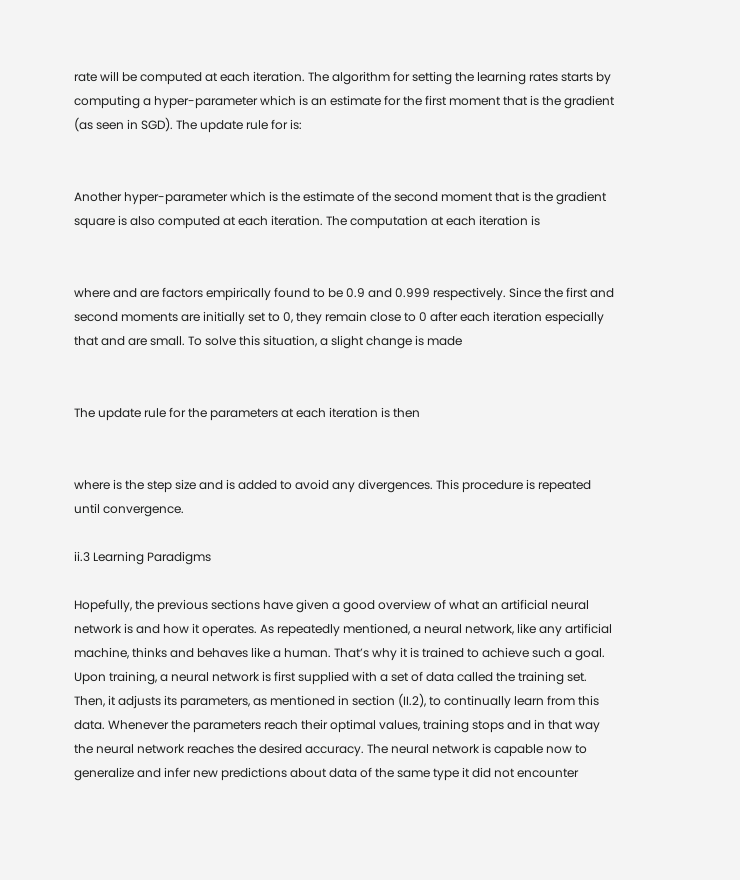rate will be computed at each iteration. The algorithm for setting the learning rates starts by computing a hyper-parameter which is an estimate for the first moment that is the gradient (as seen in SGD). The update rule for is:


Another hyper-parameter which is the estimate of the second moment that is the gradient square is also computed at each iteration. The computation at each iteration is


where and are factors empirically found to be 0.9 and 0.999 respectively. Since the first and second moments are initially set to 0, they remain close to 0 after each iteration especially that and are small. To solve this situation, a slight change is made


The update rule for the parameters at each iteration is then


where is the step size and is added to avoid any divergences. This procedure is repeated until convergence.

ii.3 Learning Paradigms

Hopefully, the previous sections have given a good overview of what an artificial neural network is and how it operates. As repeatedly mentioned, a neural network, like any artificial machine, thinks and behaves like a human. That’s why it is trained to achieve such a goal. Upon training, a neural network is first supplied with a set of data called the training set. Then, it adjusts its parameters, as mentioned in section (II.2), to continually learn from this data. Whenever the parameters reach their optimal values, training stops and in that way the neural network reaches the desired accuracy. The neural network is capable now to generalize and infer new predictions about data of the same type it did not encounter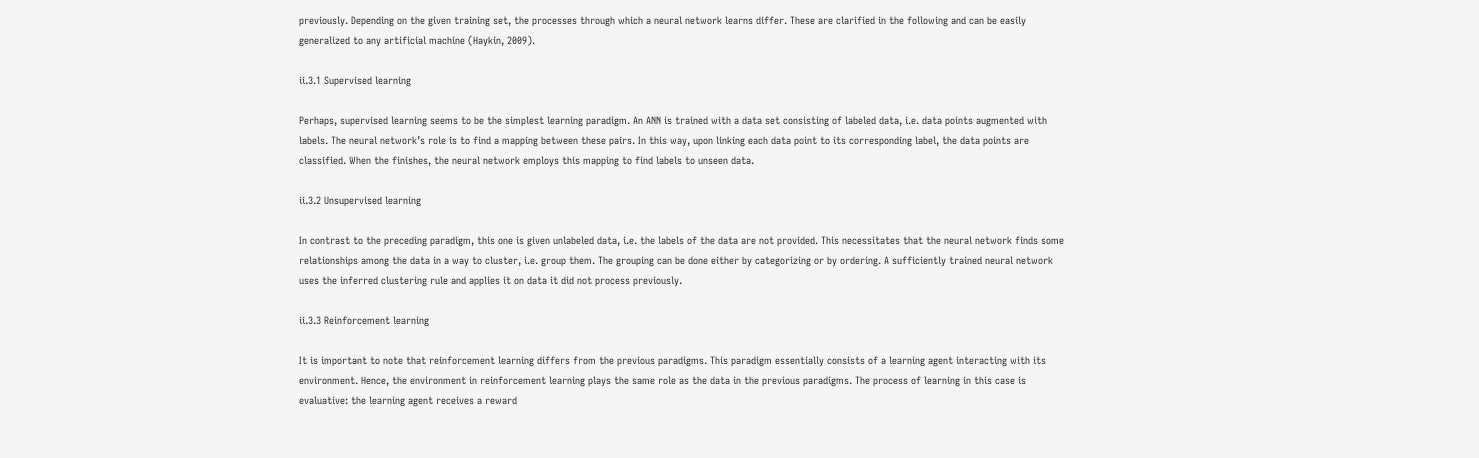previously. Depending on the given training set, the processes through which a neural network learns differ. These are clarified in the following and can be easily generalized to any artificial machine (Haykin, 2009).

ii.3.1 Supervised learning

Perhaps, supervised learning seems to be the simplest learning paradigm. An ANN is trained with a data set consisting of labeled data, i.e. data points augmented with labels. The neural network’s role is to find a mapping between these pairs. In this way, upon linking each data point to its corresponding label, the data points are classified. When the finishes, the neural network employs this mapping to find labels to unseen data.

ii.3.2 Unsupervised learning

In contrast to the preceding paradigm, this one is given unlabeled data, i.e. the labels of the data are not provided. This necessitates that the neural network finds some relationships among the data in a way to cluster, i.e. group them. The grouping can be done either by categorizing or by ordering. A sufficiently trained neural network uses the inferred clustering rule and applies it on data it did not process previously.

ii.3.3 Reinforcement learning

It is important to note that reinforcement learning differs from the previous paradigms. This paradigm essentially consists of a learning agent interacting with its environment. Hence, the environment in reinforcement learning plays the same role as the data in the previous paradigms. The process of learning in this case is evaluative: the learning agent receives a reward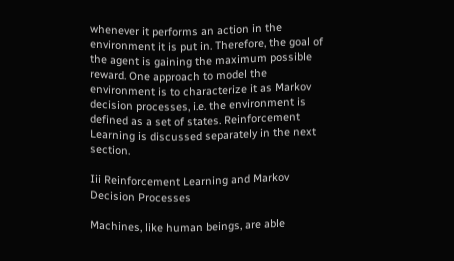whenever it performs an action in the environment it is put in. Therefore, the goal of the agent is gaining the maximum possible reward. One approach to model the environment is to characterize it as Markov decision processes, i.e. the environment is defined as a set of states. Reinforcement Learning is discussed separately in the next section.

Iii Reinforcement Learning and Markov Decision Processes

Machines, like human beings, are able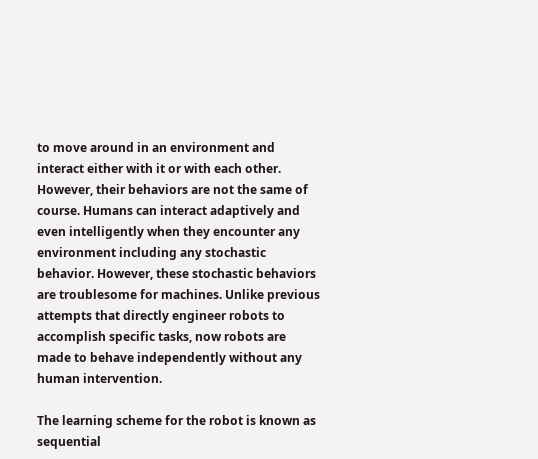to move around in an environment and interact either with it or with each other. However, their behaviors are not the same of course. Humans can interact adaptively and even intelligently when they encounter any environment including any stochastic behavior. However, these stochastic behaviors are troublesome for machines. Unlike previous attempts that directly engineer robots to accomplish specific tasks, now robots are made to behave independently without any human intervention.

The learning scheme for the robot is known as sequential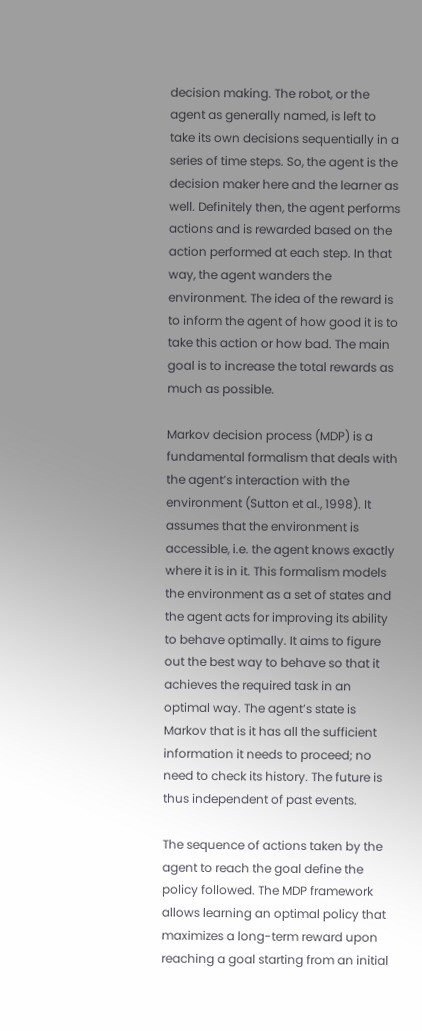decision making. The robot, or the agent as generally named, is left to take its own decisions sequentially in a series of time steps. So, the agent is the decision maker here and the learner as well. Definitely then, the agent performs actions and is rewarded based on the action performed at each step. In that way, the agent wanders the environment. The idea of the reward is to inform the agent of how good it is to take this action or how bad. The main goal is to increase the total rewards as much as possible.

Markov decision process (MDP) is a fundamental formalism that deals with the agent’s interaction with the environment (Sutton et al., 1998). It assumes that the environment is accessible, i.e. the agent knows exactly where it is in it. This formalism models the environment as a set of states and the agent acts for improving its ability to behave optimally. It aims to figure out the best way to behave so that it achieves the required task in an optimal way. The agent’s state is Markov that is it has all the sufficient information it needs to proceed; no need to check its history. The future is thus independent of past events.

The sequence of actions taken by the agent to reach the goal define the policy followed. The MDP framework allows learning an optimal policy that maximizes a long-term reward upon reaching a goal starting from an initial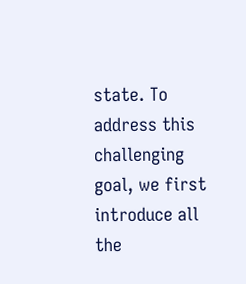state. To address this challenging goal, we first introduce all the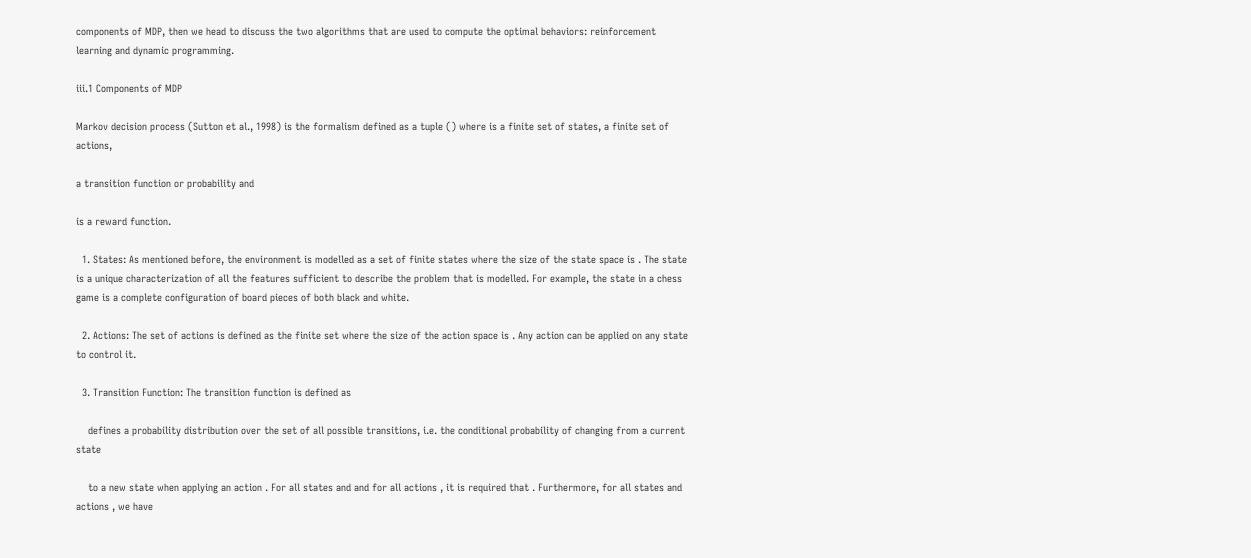components of MDP, then we head to discuss the two algorithms that are used to compute the optimal behaviors: reinforcement learning and dynamic programming.

iii.1 Components of MDP

Markov decision process (Sutton et al., 1998) is the formalism defined as a tuple () where is a finite set of states, a finite set of actions,

a transition function or probability and

is a reward function.

  1. States: As mentioned before, the environment is modelled as a set of finite states where the size of the state space is . The state is a unique characterization of all the features sufficient to describe the problem that is modelled. For example, the state in a chess game is a complete configuration of board pieces of both black and white.

  2. Actions: The set of actions is defined as the finite set where the size of the action space is . Any action can be applied on any state to control it.

  3. Transition Function: The transition function is defined as

    defines a probability distribution over the set of all possible transitions, i.e. the conditional probability of changing from a current state

    to a new state when applying an action . For all states and and for all actions , it is required that . Furthermore, for all states and actions , we have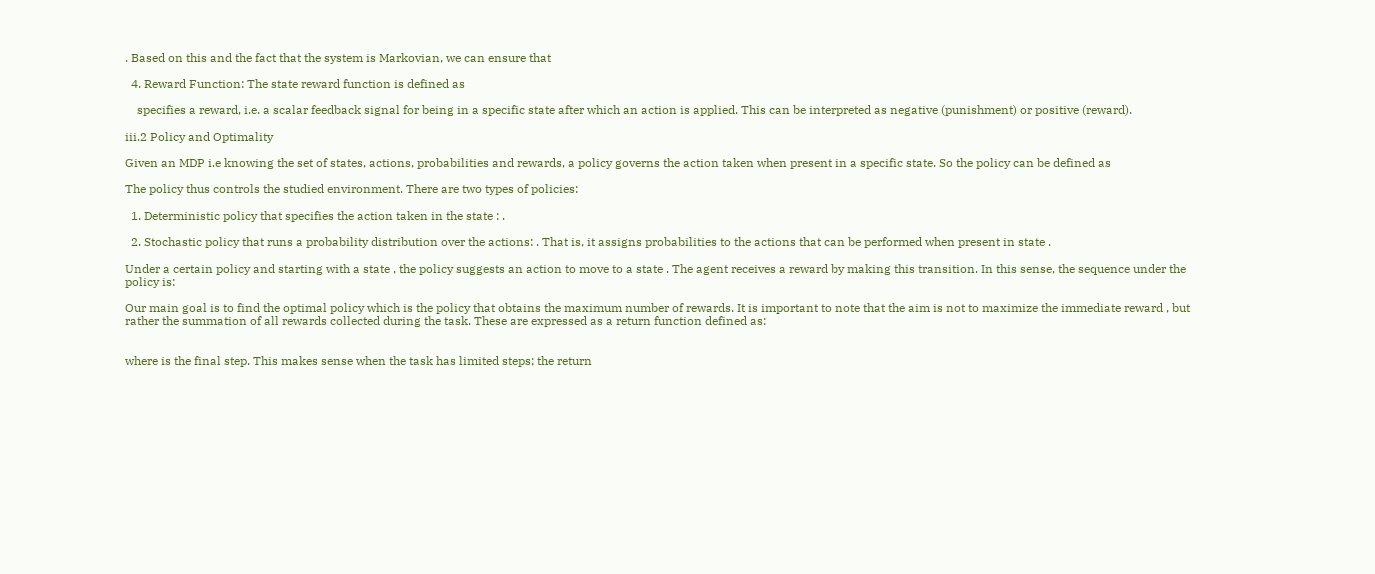. Based on this and the fact that the system is Markovian, we can ensure that

  4. Reward Function: The state reward function is defined as

    specifies a reward, i.e. a scalar feedback signal for being in a specific state after which an action is applied. This can be interpreted as negative (punishment) or positive (reward).

iii.2 Policy and Optimality

Given an MDP i.e knowing the set of states, actions, probabilities and rewards, a policy governs the action taken when present in a specific state. So the policy can be defined as

The policy thus controls the studied environment. There are two types of policies:

  1. Deterministic policy that specifies the action taken in the state : .

  2. Stochastic policy that runs a probability distribution over the actions: . That is, it assigns probabilities to the actions that can be performed when present in state .

Under a certain policy and starting with a state , the policy suggests an action to move to a state . The agent receives a reward by making this transition. In this sense, the sequence under the policy is:

Our main goal is to find the optimal policy which is the policy that obtains the maximum number of rewards. It is important to note that the aim is not to maximize the immediate reward , but rather the summation of all rewards collected during the task. These are expressed as a return function defined as:


where is the final step. This makes sense when the task has limited steps; the return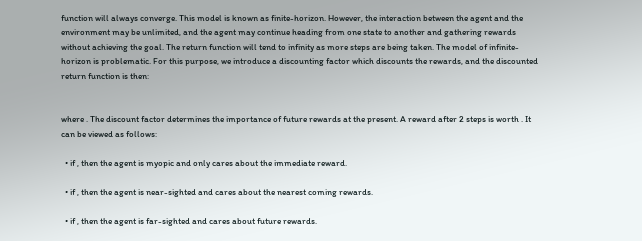function will always converge. This model is known as finite-horizon. However, the interaction between the agent and the environment may be unlimited, and the agent may continue heading from one state to another and gathering rewards without achieving the goal. The return function will tend to infinity as more steps are being taken. The model of infinite-horizon is problematic. For this purpose, we introduce a discounting factor which discounts the rewards, and the discounted return function is then:


where . The discount factor determines the importance of future rewards at the present. A reward after 2 steps is worth . It can be viewed as follows:

  • if , then the agent is myopic and only cares about the immediate reward.

  • if , then the agent is near-sighted and cares about the nearest coming rewards.

  • if , then the agent is far-sighted and cares about future rewards.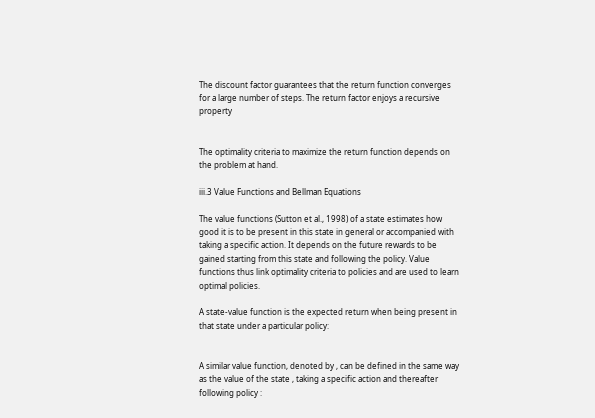The discount factor guarantees that the return function converges for a large number of steps. The return factor enjoys a recursive property


The optimality criteria to maximize the return function depends on the problem at hand.

iii.3 Value Functions and Bellman Equations

The value functions (Sutton et al., 1998) of a state estimates how good it is to be present in this state in general or accompanied with taking a specific action. It depends on the future rewards to be gained starting from this state and following the policy. Value functions thus link optimality criteria to policies and are used to learn optimal policies.

A state-value function is the expected return when being present in that state under a particular policy:


A similar value function, denoted by , can be defined in the same way as the value of the state , taking a specific action and thereafter following policy :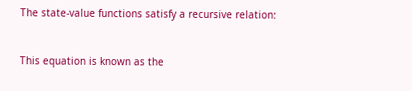The state-value functions satisfy a recursive relation:


This equation is known as the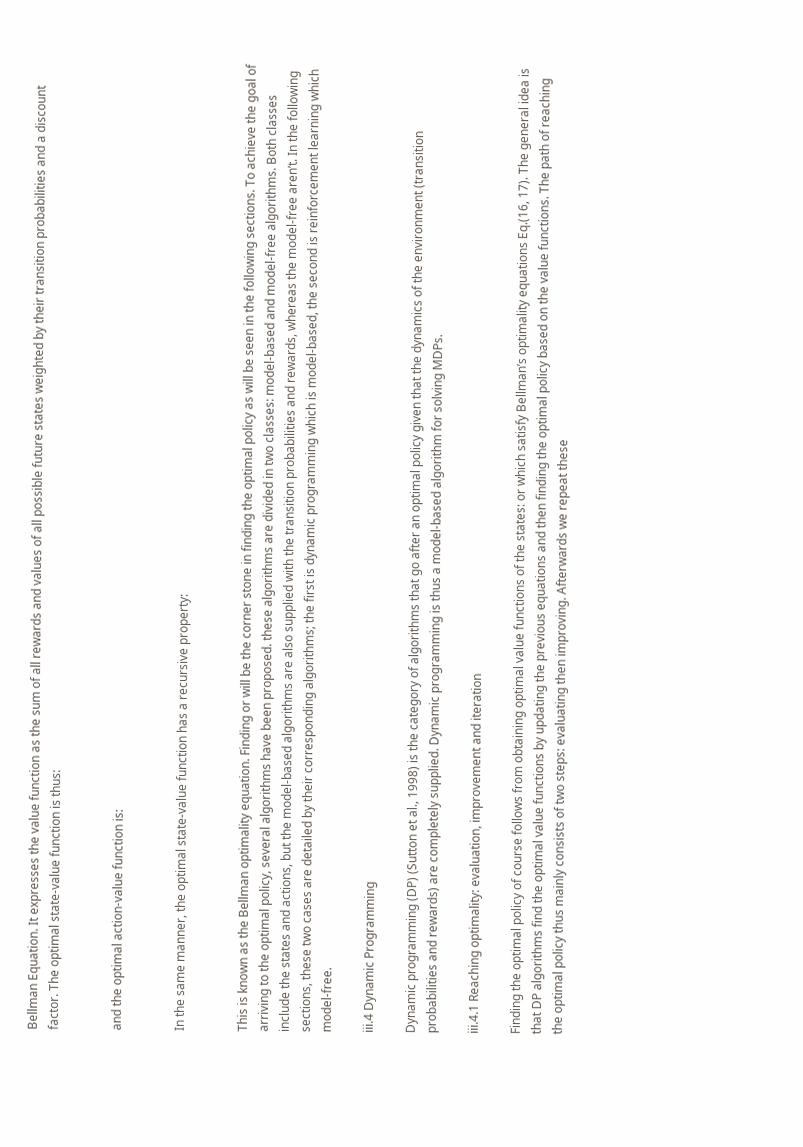Bellman Equation. It expresses the value function as the sum of all rewards and values of all possible future states weighted by their transition probabilities and a discount factor. The optimal state-value function is thus:


and the optimal action-value function is:


In the same manner, the optimal state-value function has a recursive property:


This is known as the Bellman optimality equation. Finding or will be the corner stone in finding the optimal policy as will be seen in the following sections. To achieve the goal of arriving to the optimal policy, several algorithms have been proposed. these algorithms are divided in two classes: model-based and model-free algorithms. Both classes include the states and actions, but the model-based algorithms are also supplied with the transition probabilities and rewards, whereas the model-free aren’t. In the following sections, these two cases are detailed by their corresponding algorithms; the first is dynamic programming which is model-based, the second is reinforcement learning which model-free.

iii.4 Dynamic Programming

Dynamic programming (DP) (Sutton et al., 1998) is the category of algorithms that go after an optimal policy given that the dynamics of the environment (transition probabilities and rewards) are completely supplied. Dynamic programming is thus a model-based algorithm for solving MDPs.

iii.4.1 Reaching optimality: evaluation, improvement and iteration

Finding the optimal policy of course follows from obtaining optimal value functions of the states: or which satisfy Bellman’s optimality equations Eq.(16, 17). The general idea is that DP algorithms find the optimal value functions by updating the previous equations and then finding the optimal policy based on the value functions. The path of reaching the optimal policy thus mainly consists of two steps: evaluating then improving. Afterwards we repeat these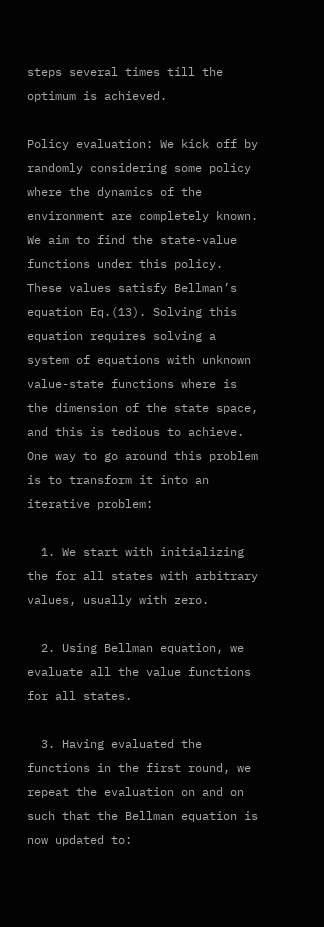steps several times till the optimum is achieved.

Policy evaluation: We kick off by randomly considering some policy where the dynamics of the environment are completely known. We aim to find the state-value functions under this policy. These values satisfy Bellman’s equation Eq.(13). Solving this equation requires solving a system of equations with unknown value-state functions where is the dimension of the state space, and this is tedious to achieve. One way to go around this problem is to transform it into an iterative problem:

  1. We start with initializing the for all states with arbitrary values, usually with zero.

  2. Using Bellman equation, we evaluate all the value functions for all states.

  3. Having evaluated the functions in the first round, we repeat the evaluation on and on such that the Bellman equation is now updated to: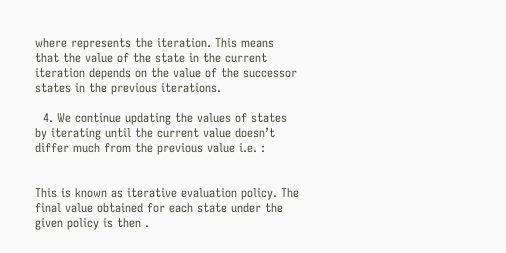where represents the iteration. This means that the value of the state in the current iteration depends on the value of the successor states in the previous iterations.

  4. We continue updating the values of states by iterating until the current value doesn’t differ much from the previous value i.e. :


This is known as iterative evaluation policy. The final value obtained for each state under the given policy is then .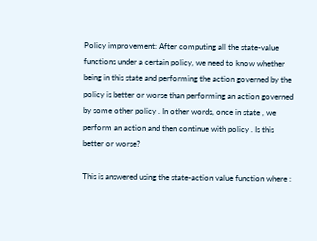Policy improvement: After computing all the state-value functions under a certain policy, we need to know whether being in this state and performing the action governed by the policy is better or worse than performing an action governed by some other policy . In other words, once in state , we perform an action and then continue with policy . Is this better or worse?

This is answered using the state-action value function where :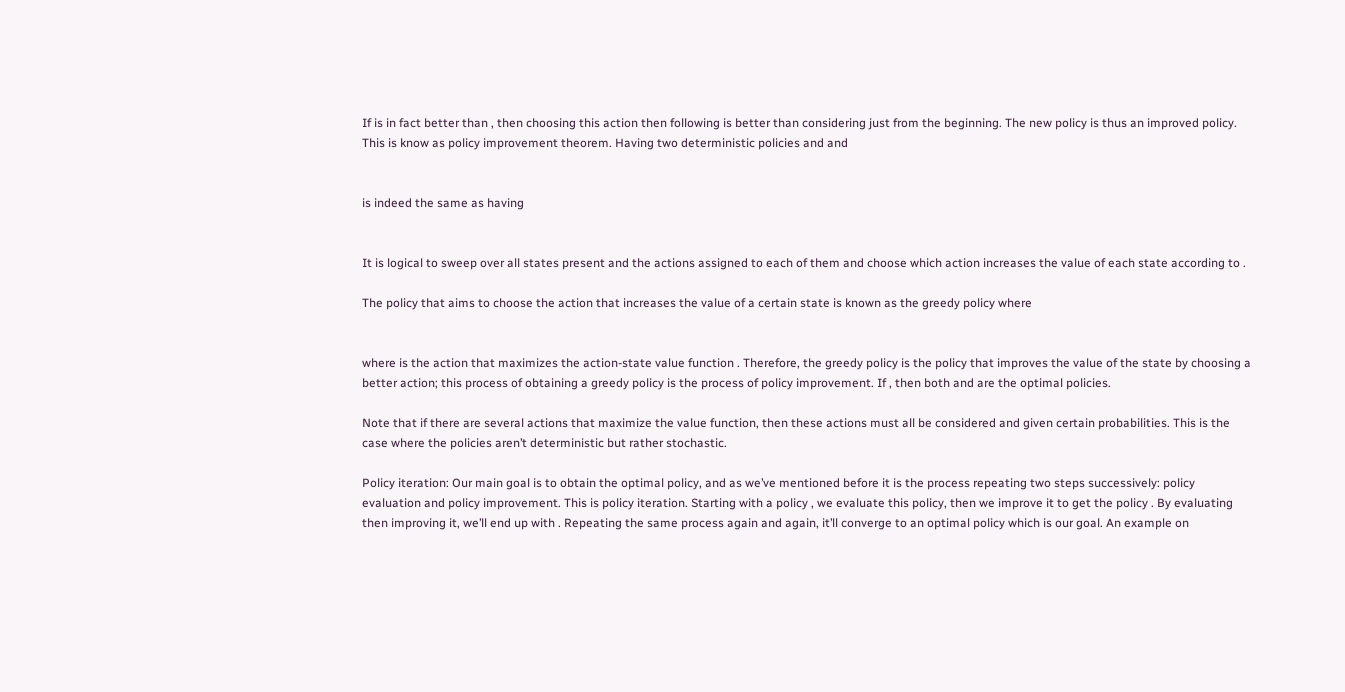If is in fact better than , then choosing this action then following is better than considering just from the beginning. The new policy is thus an improved policy. This is know as policy improvement theorem. Having two deterministic policies and and


is indeed the same as having


It is logical to sweep over all states present and the actions assigned to each of them and choose which action increases the value of each state according to .

The policy that aims to choose the action that increases the value of a certain state is known as the greedy policy where


where is the action that maximizes the action-state value function . Therefore, the greedy policy is the policy that improves the value of the state by choosing a better action; this process of obtaining a greedy policy is the process of policy improvement. If , then both and are the optimal policies.

Note that if there are several actions that maximize the value function, then these actions must all be considered and given certain probabilities. This is the case where the policies aren’t deterministic but rather stochastic.

Policy iteration: Our main goal is to obtain the optimal policy, and as we’ve mentioned before it is the process repeating two steps successively: policy evaluation and policy improvement. This is policy iteration. Starting with a policy , we evaluate this policy, then we improve it to get the policy . By evaluating then improving it, we’ll end up with . Repeating the same process again and again, it’ll converge to an optimal policy which is our goal. An example on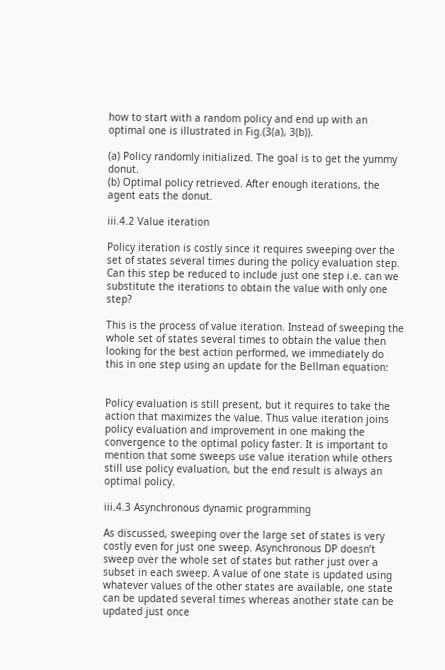how to start with a random policy and end up with an optimal one is illustrated in Fig.(3(a), 3(b)).

(a) Policy randomly initialized. The goal is to get the yummy donut.
(b) Optimal policy retrieved. After enough iterations, the agent eats the donut.

iii.4.2 Value iteration

Policy iteration is costly since it requires sweeping over the set of states several times during the policy evaluation step. Can this step be reduced to include just one step i.e. can we substitute the iterations to obtain the value with only one step?

This is the process of value iteration. Instead of sweeping the whole set of states several times to obtain the value then looking for the best action performed, we immediately do this in one step using an update for the Bellman equation:


Policy evaluation is still present, but it requires to take the action that maximizes the value. Thus value iteration joins policy evaluation and improvement in one making the convergence to the optimal policy faster. It is important to mention that some sweeps use value iteration while others still use policy evaluation, but the end result is always an optimal policy.

iii.4.3 Asynchronous dynamic programming

As discussed, sweeping over the large set of states is very costly even for just one sweep. Asynchronous DP doesn’t sweep over the whole set of states but rather just over a subset in each sweep. A value of one state is updated using whatever values of the other states are available, one state can be updated several times whereas another state can be updated just once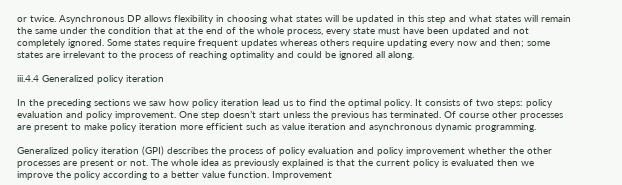or twice. Asynchronous DP allows flexibility in choosing what states will be updated in this step and what states will remain the same under the condition that at the end of the whole process, every state must have been updated and not completely ignored. Some states require frequent updates whereas others require updating every now and then; some states are irrelevant to the process of reaching optimality and could be ignored all along.

iii.4.4 Generalized policy iteration

In the preceding sections we saw how policy iteration lead us to find the optimal policy. It consists of two steps: policy evaluation and policy improvement. One step doesn’t start unless the previous has terminated. Of course other processes are present to make policy iteration more efficient such as value iteration and asynchronous dynamic programming.

Generalized policy iteration (GPI) describes the process of policy evaluation and policy improvement whether the other processes are present or not. The whole idea as previously explained is that the current policy is evaluated then we improve the policy according to a better value function. Improvement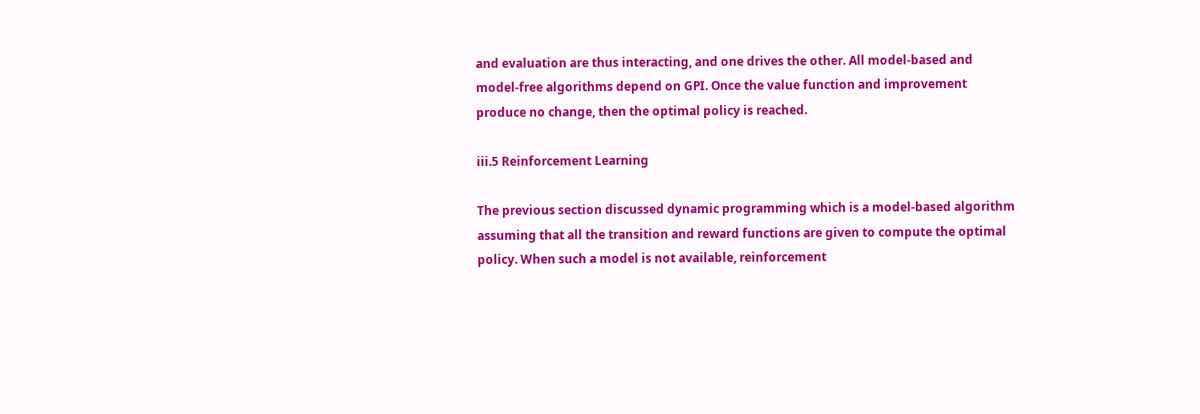and evaluation are thus interacting, and one drives the other. All model-based and model-free algorithms depend on GPI. Once the value function and improvement produce no change, then the optimal policy is reached.

iii.5 Reinforcement Learning

The previous section discussed dynamic programming which is a model-based algorithm assuming that all the transition and reward functions are given to compute the optimal policy. When such a model is not available, reinforcement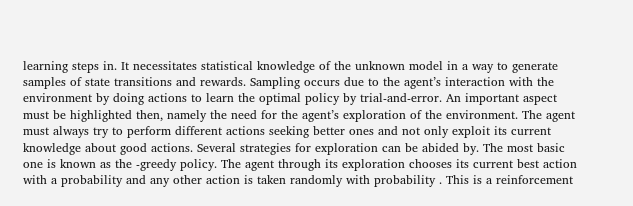learning steps in. It necessitates statistical knowledge of the unknown model in a way to generate samples of state transitions and rewards. Sampling occurs due to the agent’s interaction with the environment by doing actions to learn the optimal policy by trial-and-error. An important aspect must be highlighted then, namely the need for the agent’s exploration of the environment. The agent must always try to perform different actions seeking better ones and not only exploit its current knowledge about good actions. Several strategies for exploration can be abided by. The most basic one is known as the -greedy policy. The agent through its exploration chooses its current best action with a probability and any other action is taken randomly with probability . This is a reinforcement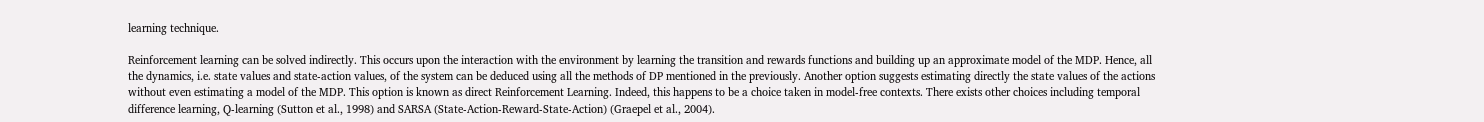learning technique.

Reinforcement learning can be solved indirectly. This occurs upon the interaction with the environment by learning the transition and rewards functions and building up an approximate model of the MDP. Hence, all the dynamics, i.e. state values and state-action values, of the system can be deduced using all the methods of DP mentioned in the previously. Another option suggests estimating directly the state values of the actions without even estimating a model of the MDP. This option is known as direct Reinforcement Learning. Indeed, this happens to be a choice taken in model-free contexts. There exists other choices including temporal difference learning, Q-learning (Sutton et al., 1998) and SARSA (State-Action-Reward-State-Action) (Graepel et al., 2004).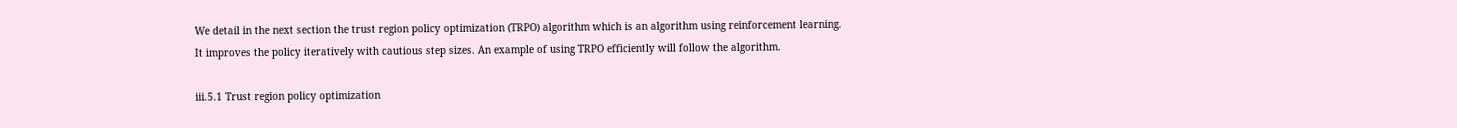We detail in the next section the trust region policy optimization (TRPO) algorithm which is an algorithm using reinforcement learning. It improves the policy iteratively with cautious step sizes. An example of using TRPO efficiently will follow the algorithm.

iii.5.1 Trust region policy optimization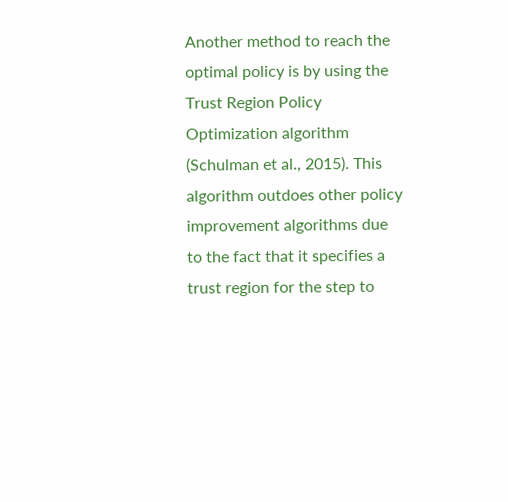Another method to reach the optimal policy is by using the Trust Region Policy Optimization algorithm (Schulman et al., 2015). This algorithm outdoes other policy improvement algorithms due to the fact that it specifies a trust region for the step to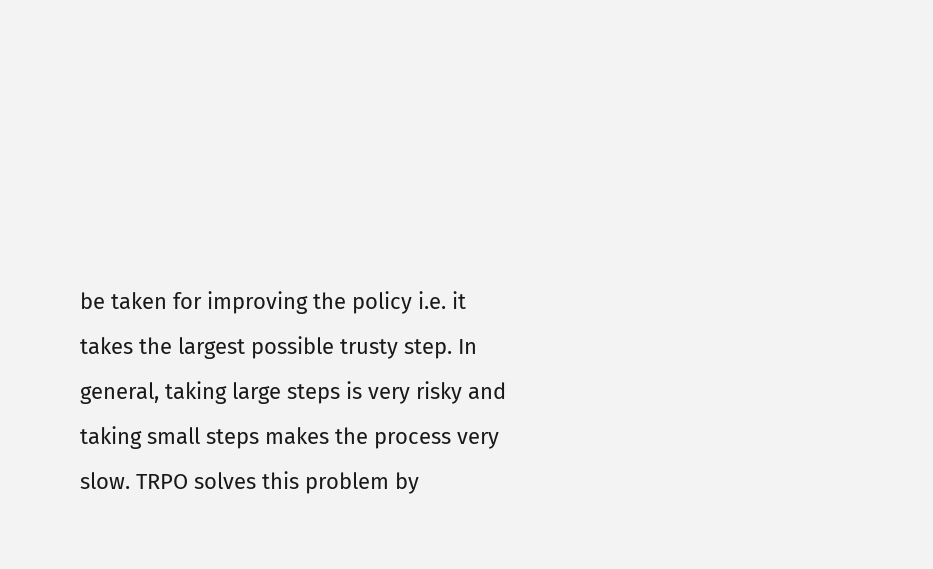be taken for improving the policy i.e. it takes the largest possible trusty step. In general, taking large steps is very risky and taking small steps makes the process very slow. TRPO solves this problem by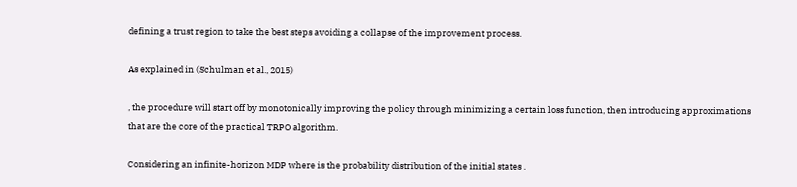defining a trust region to take the best steps avoiding a collapse of the improvement process.

As explained in (Schulman et al., 2015)

, the procedure will start off by monotonically improving the policy through minimizing a certain loss function, then introducing approximations that are the core of the practical TRPO algorithm.

Considering an infinite-horizon MDP where is the probability distribution of the initial states .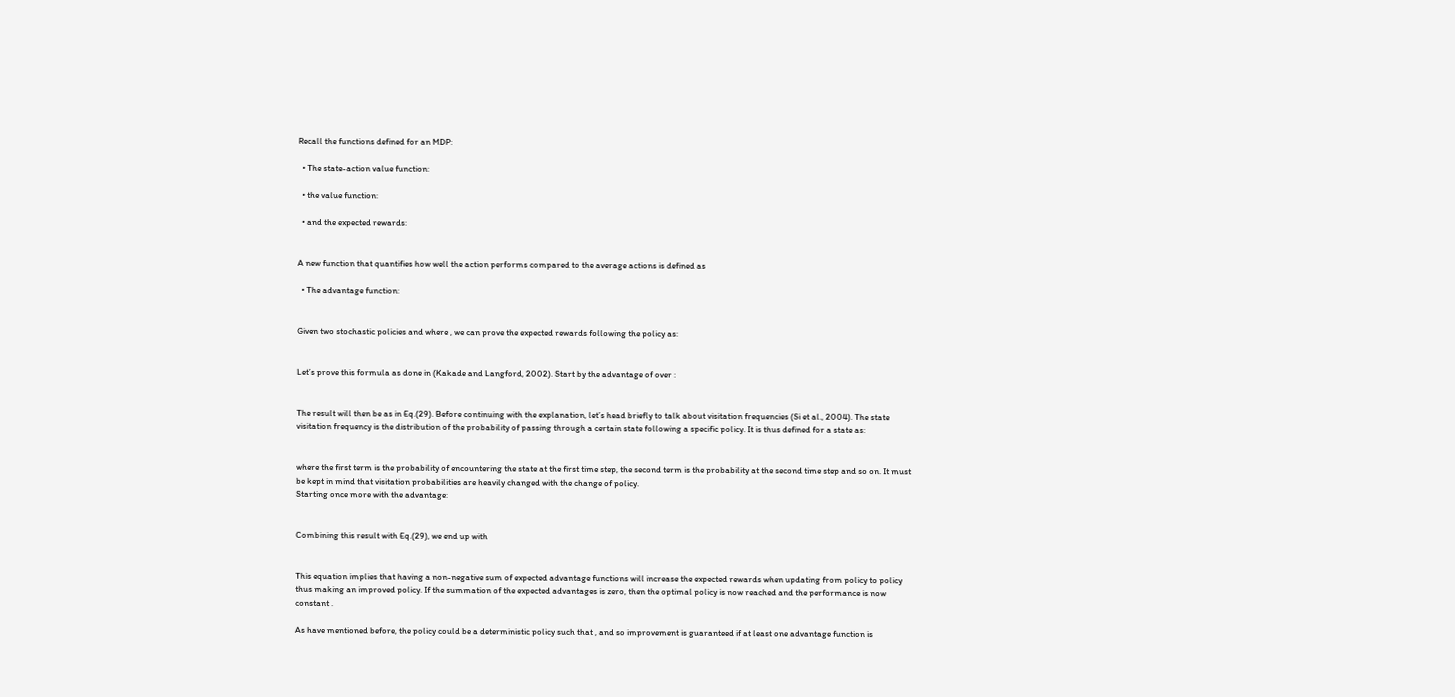Recall the functions defined for an MDP:

  • The state-action value function:

  • the value function:

  • and the expected rewards:


A new function that quantifies how well the action performs compared to the average actions is defined as

  • The advantage function:


Given two stochastic policies and where , we can prove the expected rewards following the policy as:


Let’s prove this formula as done in (Kakade and Langford, 2002). Start by the advantage of over :


The result will then be as in Eq.(29). Before continuing with the explanation, let’s head briefly to talk about visitation frequencies (Si et al., 2004). The state visitation frequency is the distribution of the probability of passing through a certain state following a specific policy. It is thus defined for a state as:


where the first term is the probability of encountering the state at the first time step, the second term is the probability at the second time step and so on. It must be kept in mind that visitation probabilities are heavily changed with the change of policy.
Starting once more with the advantage:


Combining this result with Eq.(29), we end up with


This equation implies that having a non-negative sum of expected advantage functions will increase the expected rewards when updating from policy to policy thus making an improved policy. If the summation of the expected advantages is zero, then the optimal policy is now reached and the performance is now constant .

As have mentioned before, the policy could be a deterministic policy such that , and so improvement is guaranteed if at least one advantage function is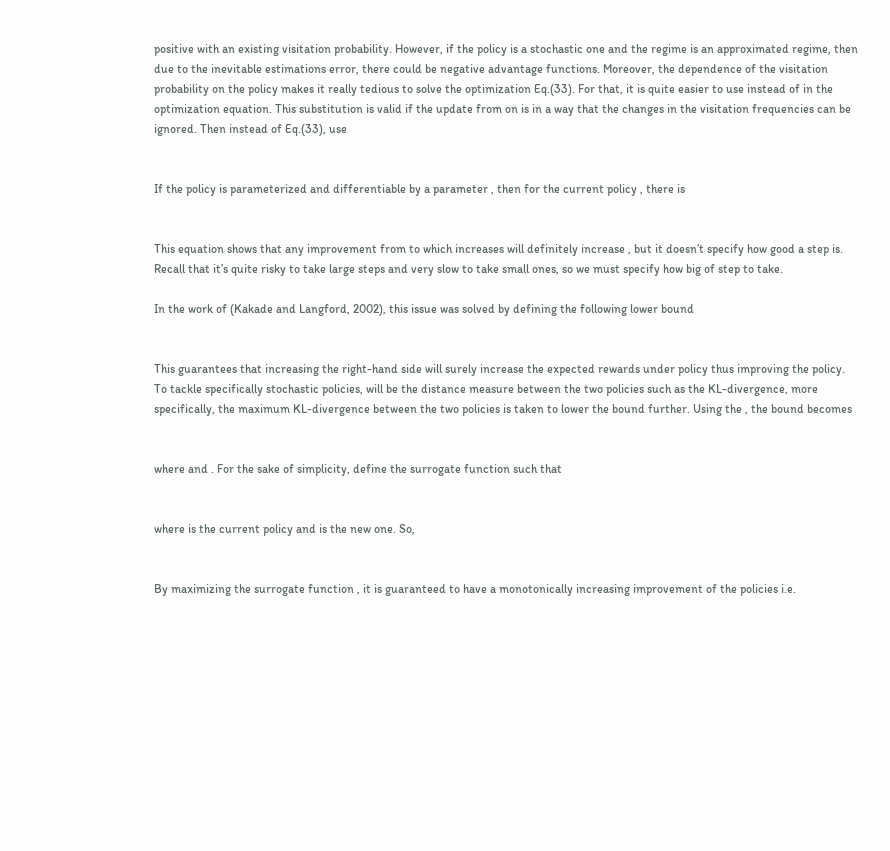positive with an existing visitation probability. However, if the policy is a stochastic one and the regime is an approximated regime, then due to the inevitable estimations error, there could be negative advantage functions. Moreover, the dependence of the visitation probability on the policy makes it really tedious to solve the optimization Eq.(33). For that, it is quite easier to use instead of in the optimization equation. This substitution is valid if the update from on is in a way that the changes in the visitation frequencies can be ignored. Then instead of Eq.(33), use


If the policy is parameterized and differentiable by a parameter , then for the current policy , there is


This equation shows that any improvement from to which increases will definitely increase , but it doesn’t specify how good a step is. Recall that it’s quite risky to take large steps and very slow to take small ones, so we must specify how big of step to take.

In the work of (Kakade and Langford, 2002), this issue was solved by defining the following lower bound


This guarantees that increasing the right-hand side will surely increase the expected rewards under policy thus improving the policy. To tackle specifically stochastic policies, will be the distance measure between the two policies such as the KL-divergence, more specifically, the maximum KL-divergence between the two policies is taken to lower the bound further. Using the , the bound becomes


where and . For the sake of simplicity, define the surrogate function such that


where is the current policy and is the new one. So,


By maximizing the surrogate function , it is guaranteed to have a monotonically increasing improvement of the policies i.e.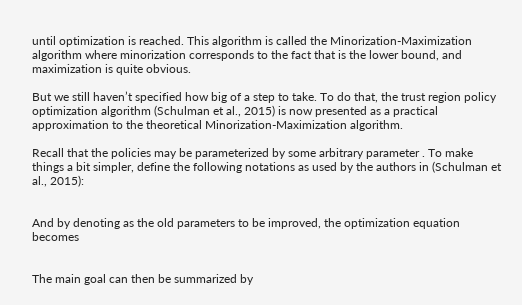until optimization is reached. This algorithm is called the Minorization-Maximization algorithm where minorization corresponds to the fact that is the lower bound, and maximization is quite obvious.

But we still haven’t specified how big of a step to take. To do that, the trust region policy optimization algorithm (Schulman et al., 2015) is now presented as a practical approximation to the theoretical Minorization-Maximization algorithm.

Recall that the policies may be parameterized by some arbitrary parameter . To make things a bit simpler, define the following notations as used by the authors in (Schulman et al., 2015):


And by denoting as the old parameters to be improved, the optimization equation becomes


The main goal can then be summarized by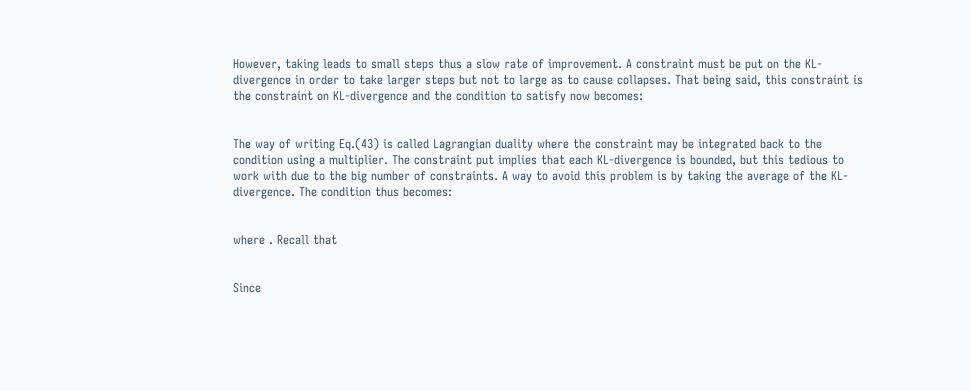However, taking leads to small steps thus a slow rate of improvement. A constraint must be put on the KL-divergence in order to take larger steps but not to large as to cause collapses. That being said, this constraint is the constraint on KL-divergence and the condition to satisfy now becomes:


The way of writing Eq.(43) is called Lagrangian duality where the constraint may be integrated back to the condition using a multiplier. The constraint put implies that each KL-divergence is bounded, but this tedious to work with due to the big number of constraints. A way to avoid this problem is by taking the average of the KL-divergence. The condition thus becomes:


where . Recall that


Since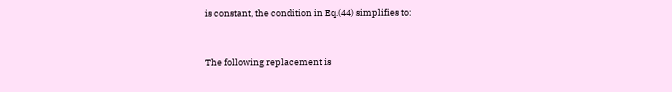is constant, the condition in Eq.(44) simplifies to:


The following replacement is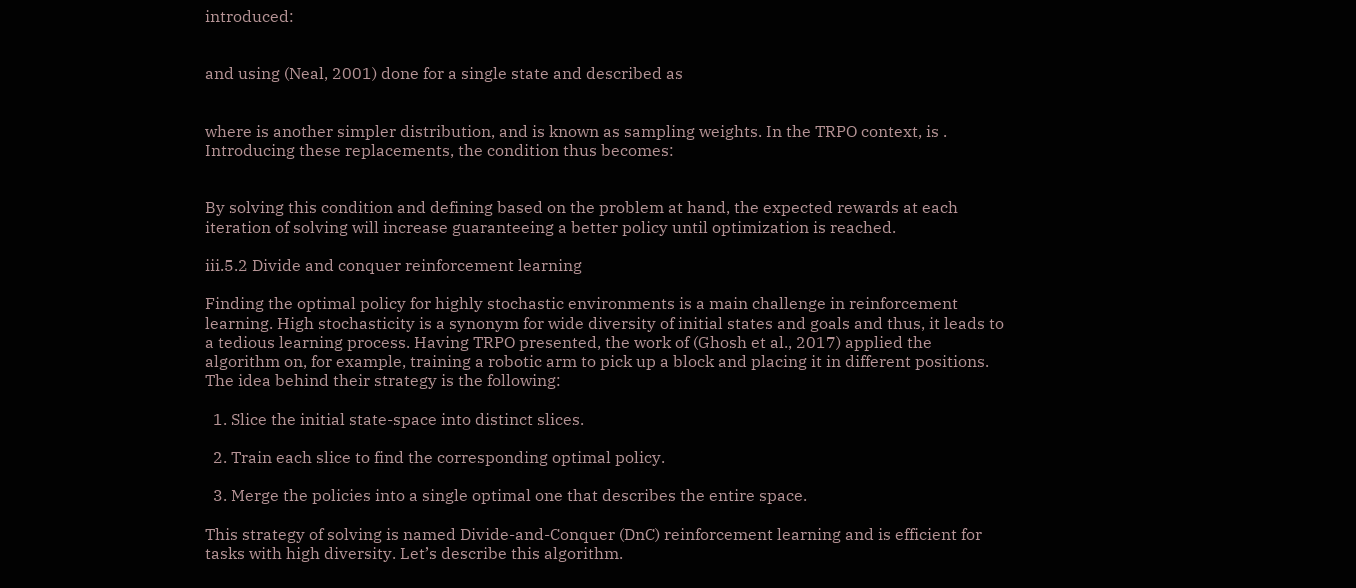introduced:


and using (Neal, 2001) done for a single state and described as


where is another simpler distribution, and is known as sampling weights. In the TRPO context, is . Introducing these replacements, the condition thus becomes:


By solving this condition and defining based on the problem at hand, the expected rewards at each iteration of solving will increase guaranteeing a better policy until optimization is reached.

iii.5.2 Divide and conquer reinforcement learning

Finding the optimal policy for highly stochastic environments is a main challenge in reinforcement learning. High stochasticity is a synonym for wide diversity of initial states and goals and thus, it leads to a tedious learning process. Having TRPO presented, the work of (Ghosh et al., 2017) applied the algorithm on, for example, training a robotic arm to pick up a block and placing it in different positions. The idea behind their strategy is the following:

  1. Slice the initial state-space into distinct slices.

  2. Train each slice to find the corresponding optimal policy.

  3. Merge the policies into a single optimal one that describes the entire space.

This strategy of solving is named Divide-and-Conquer (DnC) reinforcement learning and is efficient for tasks with high diversity. Let’s describe this algorithm.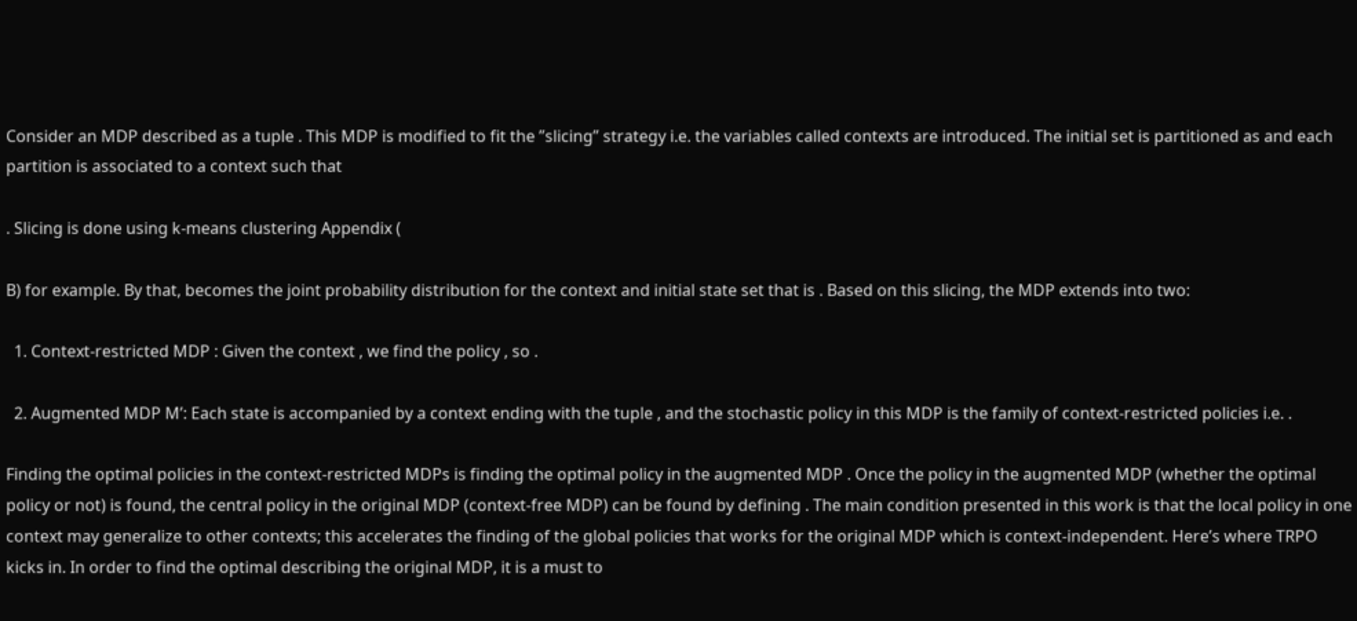Consider an MDP described as a tuple . This MDP is modified to fit the ”slicing” strategy i.e. the variables called contexts are introduced. The initial set is partitioned as and each partition is associated to a context such that

. Slicing is done using k-means clustering Appendix (

B) for example. By that, becomes the joint probability distribution for the context and initial state set that is . Based on this slicing, the MDP extends into two:

  1. Context-restricted MDP : Given the context , we find the policy , so .

  2. Augmented MDP M’: Each state is accompanied by a context ending with the tuple , and the stochastic policy in this MDP is the family of context-restricted policies i.e. .

Finding the optimal policies in the context-restricted MDPs is finding the optimal policy in the augmented MDP . Once the policy in the augmented MDP (whether the optimal policy or not) is found, the central policy in the original MDP (context-free MDP) can be found by defining . The main condition presented in this work is that the local policy in one context may generalize to other contexts; this accelerates the finding of the global policies that works for the original MDP which is context-independent. Here’s where TRPO kicks in. In order to find the optimal describing the original MDP, it is a must to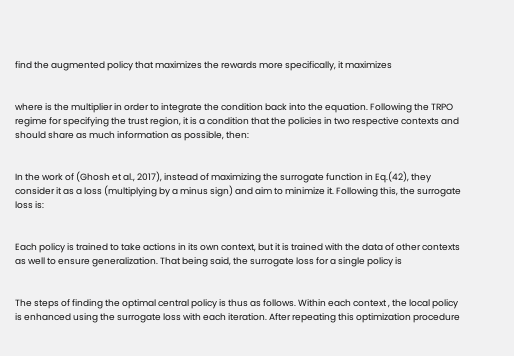find the augmented policy that maximizes the rewards more specifically, it maximizes


where is the multiplier in order to integrate the condition back into the equation. Following the TRPO regime for specifying the trust region, it is a condition that the policies in two respective contexts and should share as much information as possible, then:


In the work of (Ghosh et al., 2017), instead of maximizing the surrogate function in Eq.(42), they consider it as a loss (multiplying by a minus sign) and aim to minimize it. Following this, the surrogate loss is:


Each policy is trained to take actions in its own context, but it is trained with the data of other contexts as well to ensure generalization. That being said, the surrogate loss for a single policy is


The steps of finding the optimal central policy is thus as follows. Within each context , the local policy is enhanced using the surrogate loss with each iteration. After repeating this optimization procedure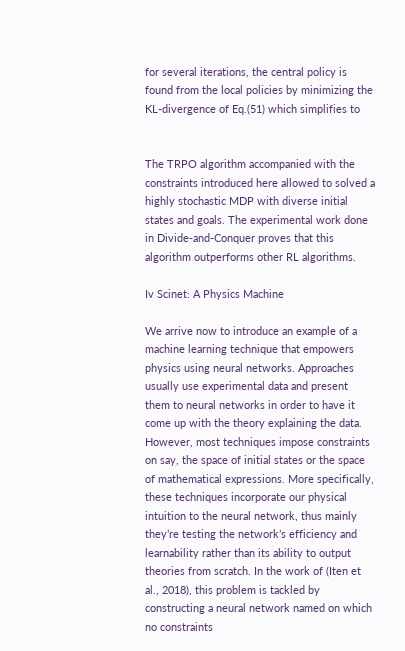for several iterations, the central policy is found from the local policies by minimizing the KL-divergence of Eq.(51) which simplifies to


The TRPO algorithm accompanied with the constraints introduced here allowed to solved a highly stochastic MDP with diverse initial states and goals. The experimental work done in Divide-and-Conquer proves that this algorithm outperforms other RL algorithms.

Iv Scinet: A Physics Machine

We arrive now to introduce an example of a machine learning technique that empowers physics using neural networks. Approaches usually use experimental data and present them to neural networks in order to have it come up with the theory explaining the data. However, most techniques impose constraints on say, the space of initial states or the space of mathematical expressions. More specifically, these techniques incorporate our physical intuition to the neural network, thus mainly they’re testing the network’s efficiency and learnability rather than its ability to output theories from scratch. In the work of (Iten et al., 2018), this problem is tackled by constructing a neural network named on which no constraints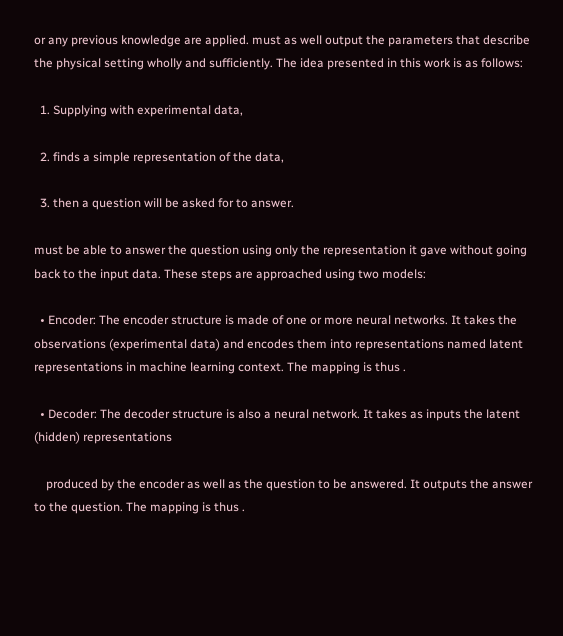or any previous knowledge are applied. must as well output the parameters that describe the physical setting wholly and sufficiently. The idea presented in this work is as follows:

  1. Supplying with experimental data,

  2. finds a simple representation of the data,

  3. then a question will be asked for to answer.

must be able to answer the question using only the representation it gave without going back to the input data. These steps are approached using two models:

  • Encoder: The encoder structure is made of one or more neural networks. It takes the observations (experimental data) and encodes them into representations named latent representations in machine learning context. The mapping is thus .

  • Decoder: The decoder structure is also a neural network. It takes as inputs the latent (hidden) representations

    produced by the encoder as well as the question to be answered. It outputs the answer to the question. The mapping is thus .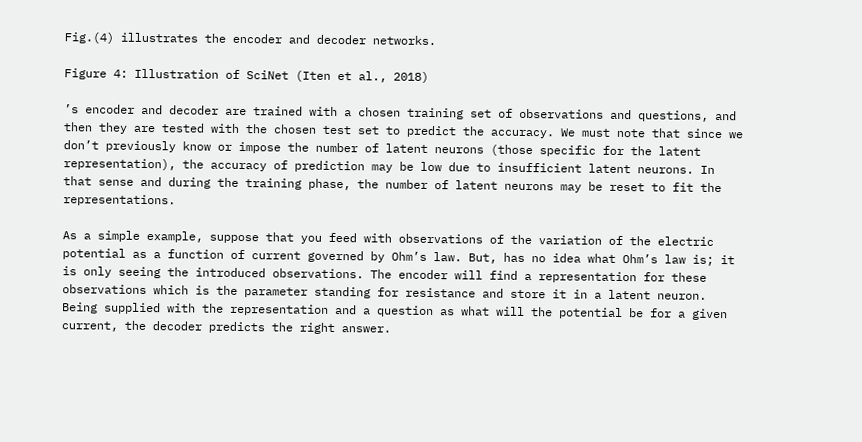Fig.(4) illustrates the encoder and decoder networks.

Figure 4: Illustration of SciNet (Iten et al., 2018)

’s encoder and decoder are trained with a chosen training set of observations and questions, and then they are tested with the chosen test set to predict the accuracy. We must note that since we don’t previously know or impose the number of latent neurons (those specific for the latent representation), the accuracy of prediction may be low due to insufficient latent neurons. In that sense and during the training phase, the number of latent neurons may be reset to fit the representations.

As a simple example, suppose that you feed with observations of the variation of the electric potential as a function of current governed by Ohm’s law. But, has no idea what Ohm’s law is; it is only seeing the introduced observations. The encoder will find a representation for these observations which is the parameter standing for resistance and store it in a latent neuron. Being supplied with the representation and a question as what will the potential be for a given current, the decoder predicts the right answer.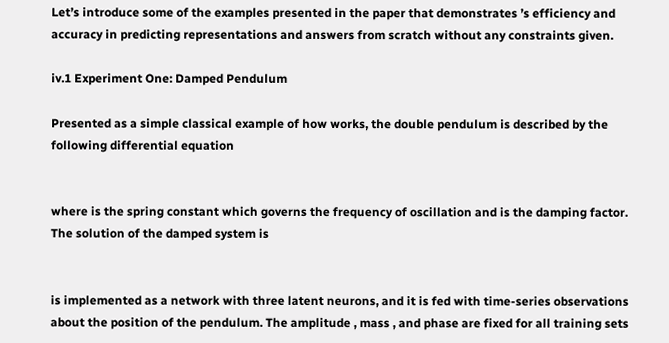Let’s introduce some of the examples presented in the paper that demonstrates ’s efficiency and accuracy in predicting representations and answers from scratch without any constraints given.

iv.1 Experiment One: Damped Pendulum

Presented as a simple classical example of how works, the double pendulum is described by the following differential equation


where is the spring constant which governs the frequency of oscillation and is the damping factor. The solution of the damped system is


is implemented as a network with three latent neurons, and it is fed with time-series observations about the position of the pendulum. The amplitude , mass , and phase are fixed for all training sets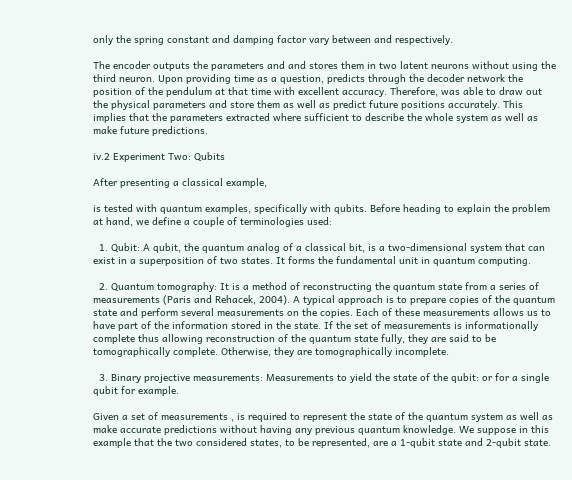only the spring constant and damping factor vary between and respectively.

The encoder outputs the parameters and and stores them in two latent neurons without using the third neuron. Upon providing time as a question, predicts through the decoder network the position of the pendulum at that time with excellent accuracy. Therefore, was able to draw out the physical parameters and store them as well as predict future positions accurately. This implies that the parameters extracted where sufficient to describe the whole system as well as make future predictions.

iv.2 Experiment Two: Qubits

After presenting a classical example,

is tested with quantum examples, specifically with qubits. Before heading to explain the problem at hand, we define a couple of terminologies used:

  1. Qubit: A qubit, the quantum analog of a classical bit, is a two-dimensional system that can exist in a superposition of two states. It forms the fundamental unit in quantum computing.

  2. Quantum tomography: It is a method of reconstructing the quantum state from a series of measurements (Paris and Rehacek, 2004). A typical approach is to prepare copies of the quantum state and perform several measurements on the copies. Each of these measurements allows us to have part of the information stored in the state. If the set of measurements is informationally complete thus allowing reconstruction of the quantum state fully, they are said to be tomographically complete. Otherwise, they are tomographically incomplete.

  3. Binary projective measurements: Measurements to yield the state of the qubit: or for a single qubit for example.

Given a set of measurements , is required to represent the state of the quantum system as well as make accurate predictions without having any previous quantum knowledge. We suppose in this example that the two considered states, to be represented, are a 1-qubit state and 2-qubit state.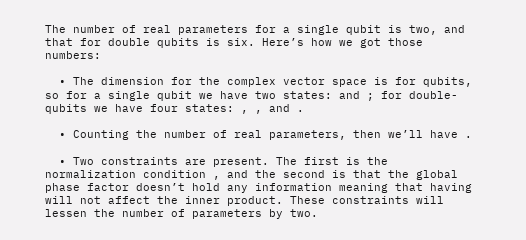The number of real parameters for a single qubit is two, and that for double qubits is six. Here’s how we got those numbers:

  • The dimension for the complex vector space is for qubits, so for a single qubit we have two states: and ; for double-qubits we have four states: , , and .

  • Counting the number of real parameters, then we’ll have .

  • Two constraints are present. The first is the normalization condition , and the second is that the global phase factor doesn’t hold any information meaning that having will not affect the inner product. These constraints will lessen the number of parameters by two.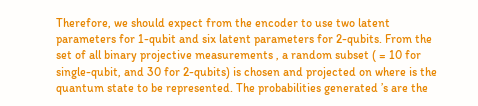Therefore, we should expect from the encoder to use two latent parameters for 1-qubit and six latent parameters for 2-qubits. From the set of all binary projective measurements , a random subset ( = 10 for single-qubit, and 30 for 2-qubits) is chosen and projected on where is the quantum state to be represented. The probabilities generated ’s are the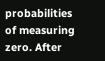probabilities of measuring zero. After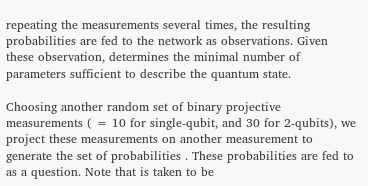repeating the measurements several times, the resulting probabilities are fed to the network as observations. Given these observation, determines the minimal number of parameters sufficient to describe the quantum state.

Choosing another random set of binary projective measurements ( = 10 for single-qubit, and 30 for 2-qubits), we project these measurements on another measurement to generate the set of probabilities . These probabilities are fed to as a question. Note that is taken to be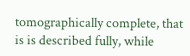tomographically complete, that is is described fully, while